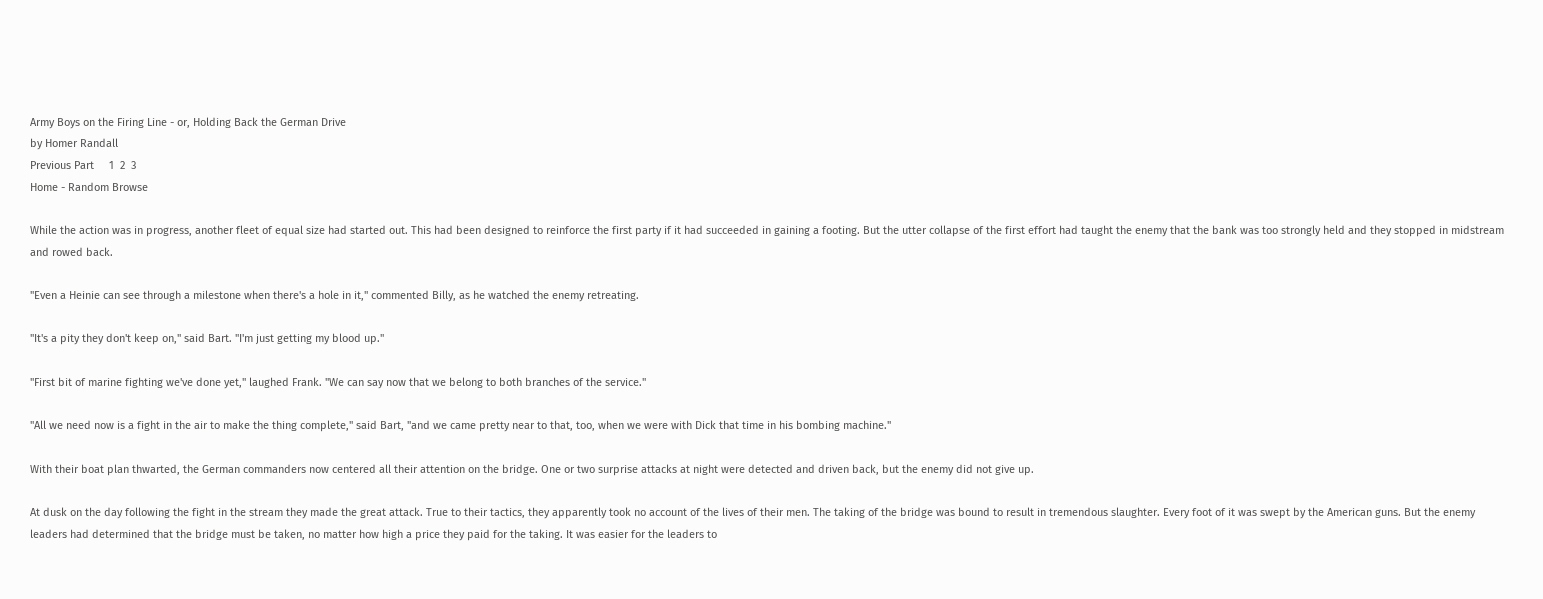Army Boys on the Firing Line - or, Holding Back the German Drive
by Homer Randall
Previous Part     1  2  3
Home - Random Browse

While the action was in progress, another fleet of equal size had started out. This had been designed to reinforce the first party if it had succeeded in gaining a footing. But the utter collapse of the first effort had taught the enemy that the bank was too strongly held and they stopped in midstream and rowed back.

"Even a Heinie can see through a milestone when there's a hole in it," commented Billy, as he watched the enemy retreating.

"It's a pity they don't keep on," said Bart. "I'm just getting my blood up."

"First bit of marine fighting we've done yet," laughed Frank. "We can say now that we belong to both branches of the service."

"All we need now is a fight in the air to make the thing complete," said Bart, "and we came pretty near to that, too, when we were with Dick that time in his bombing machine."

With their boat plan thwarted, the German commanders now centered all their attention on the bridge. One or two surprise attacks at night were detected and driven back, but the enemy did not give up.

At dusk on the day following the fight in the stream they made the great attack. True to their tactics, they apparently took no account of the lives of their men. The taking of the bridge was bound to result in tremendous slaughter. Every foot of it was swept by the American guns. But the enemy leaders had determined that the bridge must be taken, no matter how high a price they paid for the taking. It was easier for the leaders to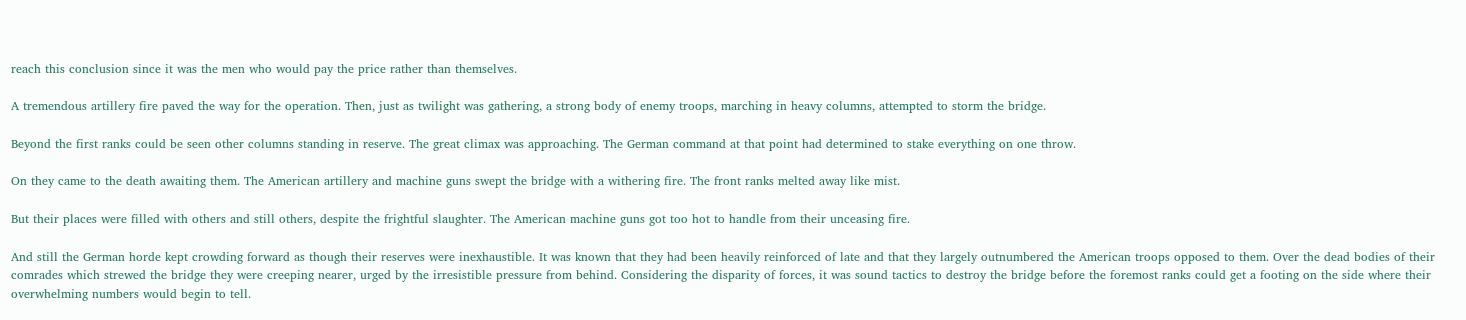reach this conclusion since it was the men who would pay the price rather than themselves.

A tremendous artillery fire paved the way for the operation. Then, just as twilight was gathering, a strong body of enemy troops, marching in heavy columns, attempted to storm the bridge.

Beyond the first ranks could be seen other columns standing in reserve. The great climax was approaching. The German command at that point had determined to stake everything on one throw.

On they came to the death awaiting them. The American artillery and machine guns swept the bridge with a withering fire. The front ranks melted away like mist.

But their places were filled with others and still others, despite the frightful slaughter. The American machine guns got too hot to handle from their unceasing fire.

And still the German horde kept crowding forward as though their reserves were inexhaustible. It was known that they had been heavily reinforced of late and that they largely outnumbered the American troops opposed to them. Over the dead bodies of their comrades which strewed the bridge they were creeping nearer, urged by the irresistible pressure from behind. Considering the disparity of forces, it was sound tactics to destroy the bridge before the foremost ranks could get a footing on the side where their overwhelming numbers would begin to tell.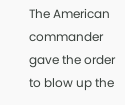The American commander gave the order to blow up the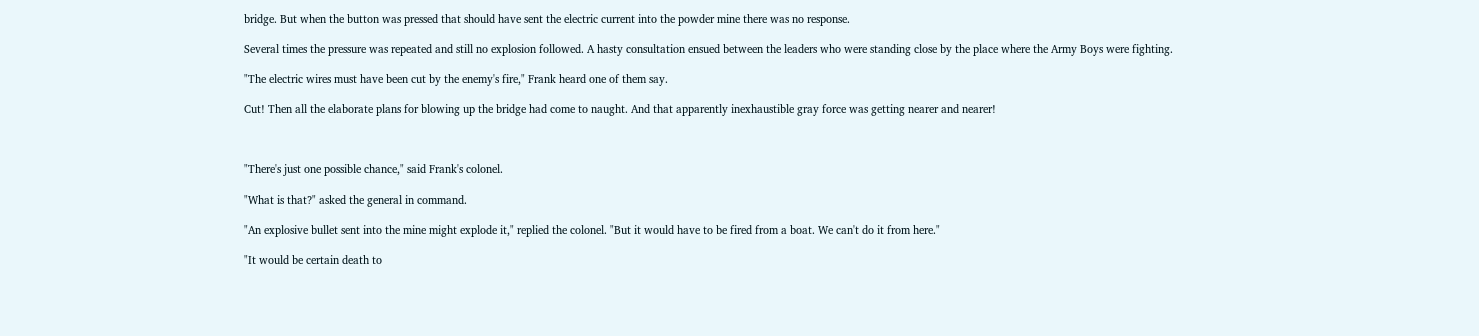bridge. But when the button was pressed that should have sent the electric current into the powder mine there was no response.

Several times the pressure was repeated and still no explosion followed. A hasty consultation ensued between the leaders who were standing close by the place where the Army Boys were fighting.

"The electric wires must have been cut by the enemy's fire," Frank heard one of them say.

Cut! Then all the elaborate plans for blowing up the bridge had come to naught. And that apparently inexhaustible gray force was getting nearer and nearer!



"There's just one possible chance," said Frank's colonel.

"What is that?" asked the general in command.

"An explosive bullet sent into the mine might explode it," replied the colonel. "But it would have to be fired from a boat. We can't do it from here."

"It would be certain death to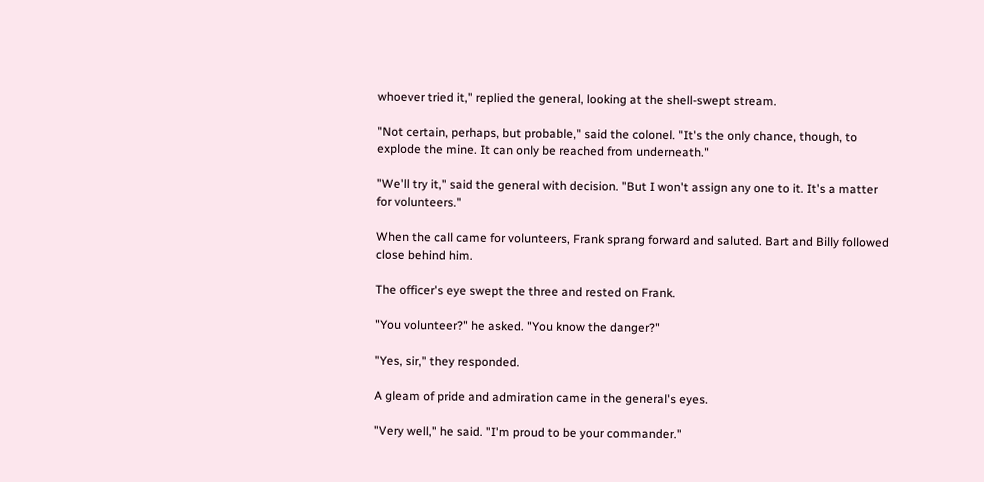whoever tried it," replied the general, looking at the shell-swept stream.

"Not certain, perhaps, but probable," said the colonel. "It's the only chance, though, to explode the mine. It can only be reached from underneath."

"We'll try it," said the general with decision. "But I won't assign any one to it. It's a matter for volunteers."

When the call came for volunteers, Frank sprang forward and saluted. Bart and Billy followed close behind him.

The officer's eye swept the three and rested on Frank.

"You volunteer?" he asked. "You know the danger?"

"Yes, sir," they responded.

A gleam of pride and admiration came in the general's eyes.

"Very well," he said. "I'm proud to be your commander."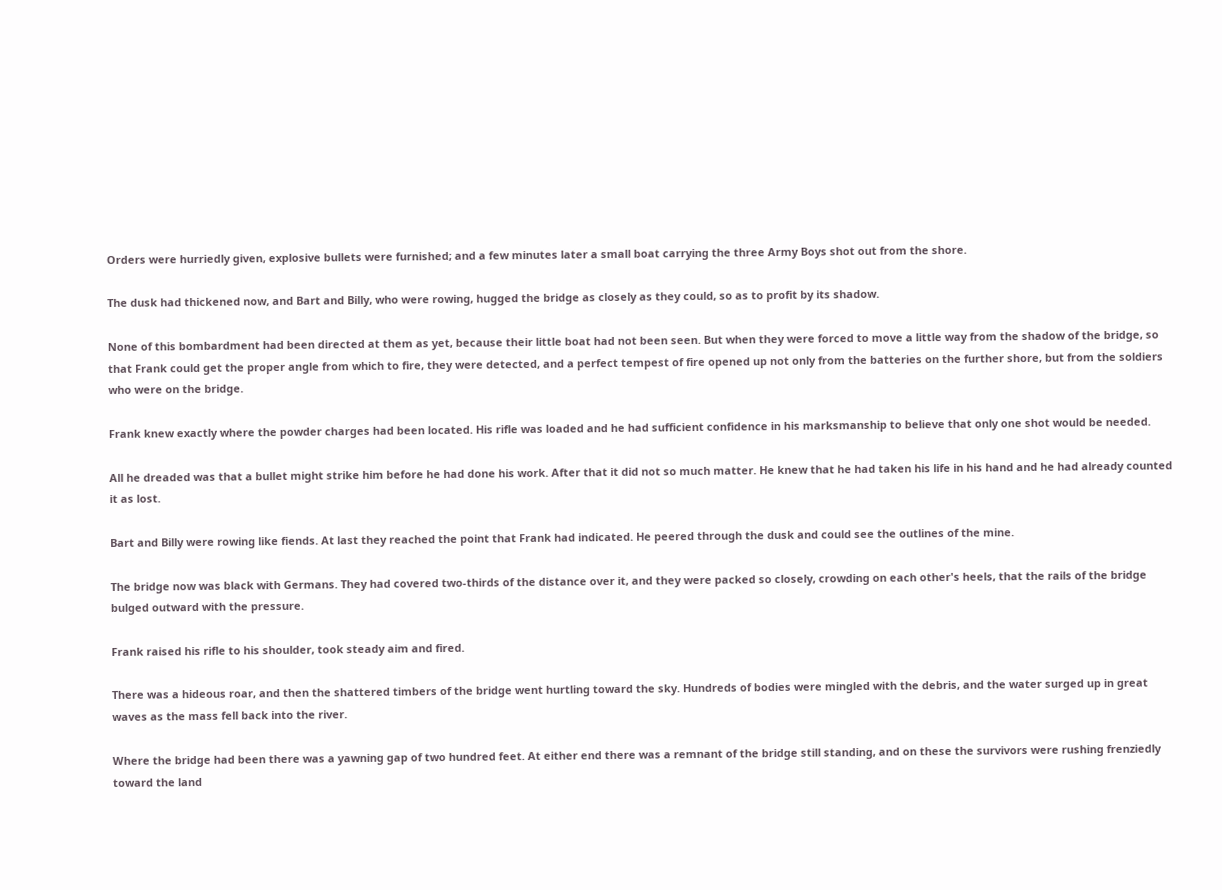Orders were hurriedly given, explosive bullets were furnished; and a few minutes later a small boat carrying the three Army Boys shot out from the shore.

The dusk had thickened now, and Bart and Billy, who were rowing, hugged the bridge as closely as they could, so as to profit by its shadow.

None of this bombardment had been directed at them as yet, because their little boat had not been seen. But when they were forced to move a little way from the shadow of the bridge, so that Frank could get the proper angle from which to fire, they were detected, and a perfect tempest of fire opened up not only from the batteries on the further shore, but from the soldiers who were on the bridge.

Frank knew exactly where the powder charges had been located. His rifle was loaded and he had sufficient confidence in his marksmanship to believe that only one shot would be needed.

All he dreaded was that a bullet might strike him before he had done his work. After that it did not so much matter. He knew that he had taken his life in his hand and he had already counted it as lost.

Bart and Billy were rowing like fiends. At last they reached the point that Frank had indicated. He peered through the dusk and could see the outlines of the mine.

The bridge now was black with Germans. They had covered two-thirds of the distance over it, and they were packed so closely, crowding on each other's heels, that the rails of the bridge bulged outward with the pressure.

Frank raised his rifle to his shoulder, took steady aim and fired.

There was a hideous roar, and then the shattered timbers of the bridge went hurtling toward the sky. Hundreds of bodies were mingled with the debris, and the water surged up in great waves as the mass fell back into the river.

Where the bridge had been there was a yawning gap of two hundred feet. At either end there was a remnant of the bridge still standing, and on these the survivors were rushing frenziedly toward the land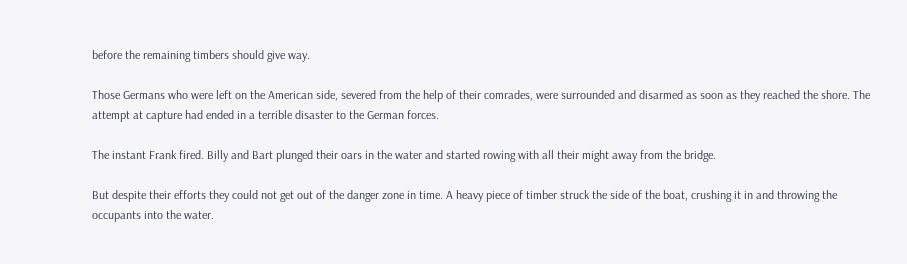before the remaining timbers should give way.

Those Germans who were left on the American side, severed from the help of their comrades, were surrounded and disarmed as soon as they reached the shore. The attempt at capture had ended in a terrible disaster to the German forces.

The instant Frank fired. Billy and Bart plunged their oars in the water and started rowing with all their might away from the bridge.

But despite their efforts they could not get out of the danger zone in time. A heavy piece of timber struck the side of the boat, crushing it in and throwing the occupants into the water.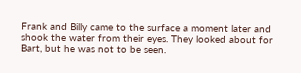Frank and Billy came to the surface a moment later and shook the water from their eyes. They looked about for Bart, but he was not to be seen.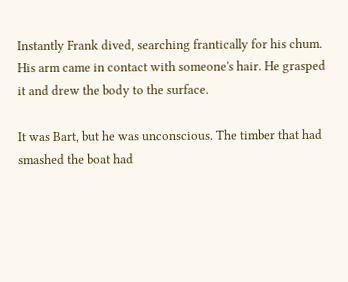Instantly Frank dived, searching frantically for his chum. His arm came in contact with someone's hair. He grasped it and drew the body to the surface.

It was Bart, but he was unconscious. The timber that had smashed the boat had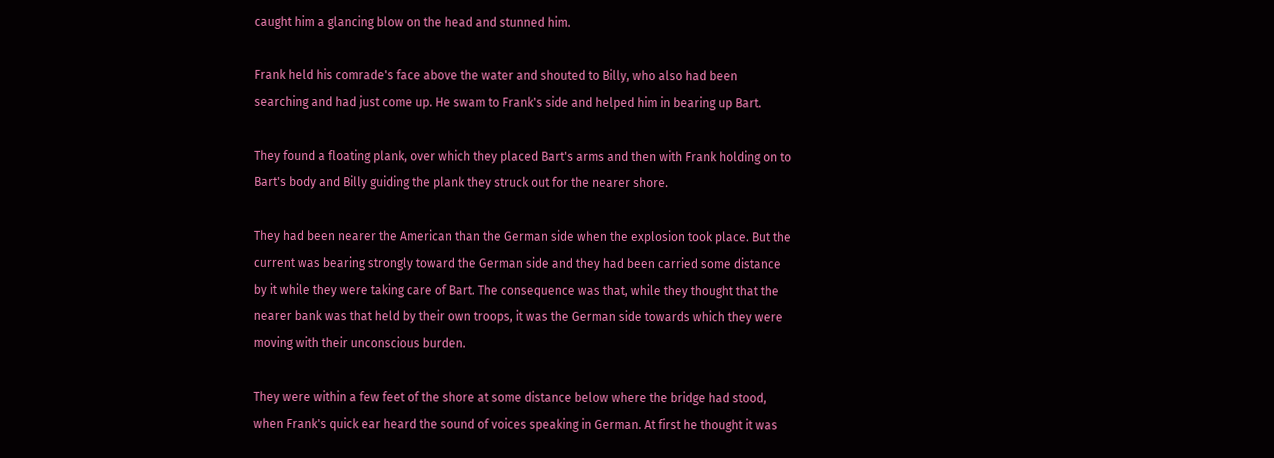caught him a glancing blow on the head and stunned him.

Frank held his comrade's face above the water and shouted to Billy, who also had been searching and had just come up. He swam to Frank's side and helped him in bearing up Bart.

They found a floating plank, over which they placed Bart's arms and then with Frank holding on to Bart's body and Billy guiding the plank they struck out for the nearer shore.

They had been nearer the American than the German side when the explosion took place. But the current was bearing strongly toward the German side and they had been carried some distance by it while they were taking care of Bart. The consequence was that, while they thought that the nearer bank was that held by their own troops, it was the German side towards which they were moving with their unconscious burden.

They were within a few feet of the shore at some distance below where the bridge had stood, when Frank's quick ear heard the sound of voices speaking in German. At first he thought it was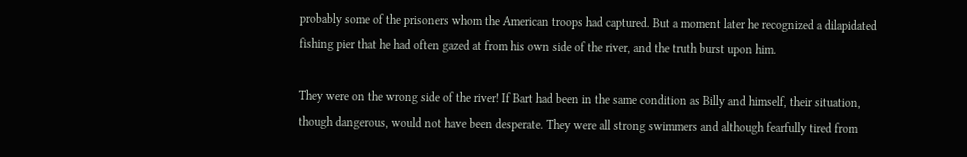probably some of the prisoners whom the American troops had captured. But a moment later he recognized a dilapidated fishing pier that he had often gazed at from his own side of the river, and the truth burst upon him.

They were on the wrong side of the river! If Bart had been in the same condition as Billy and himself, their situation, though dangerous, would not have been desperate. They were all strong swimmers and although fearfully tired from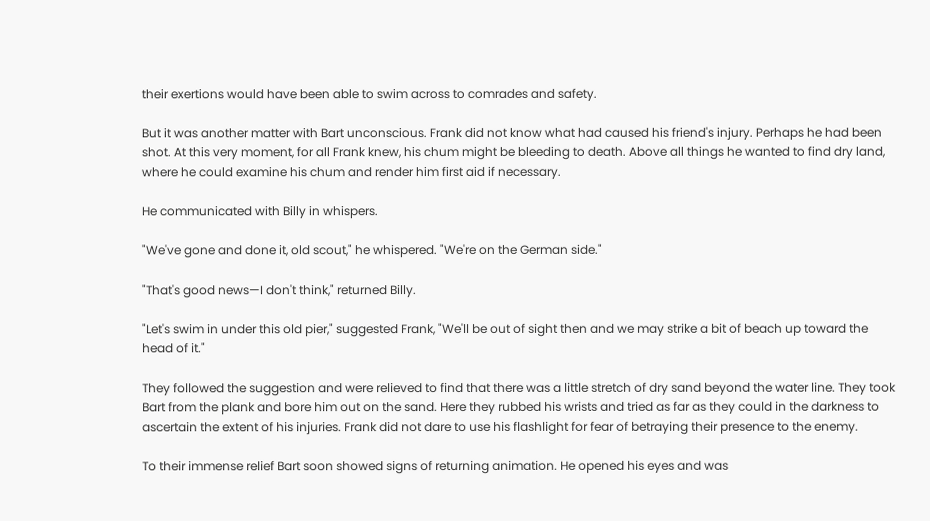their exertions would have been able to swim across to comrades and safety.

But it was another matter with Bart unconscious. Frank did not know what had caused his friend's injury. Perhaps he had been shot. At this very moment, for all Frank knew, his chum might be bleeding to death. Above all things he wanted to find dry land, where he could examine his chum and render him first aid if necessary.

He communicated with Billy in whispers.

"We've gone and done it, old scout," he whispered. "We're on the German side."

"That's good news—I don't think," returned Billy.

"Let's swim in under this old pier," suggested Frank, "We'll be out of sight then and we may strike a bit of beach up toward the head of it."

They followed the suggestion and were relieved to find that there was a little stretch of dry sand beyond the water line. They took Bart from the plank and bore him out on the sand. Here they rubbed his wrists and tried as far as they could in the darkness to ascertain the extent of his injuries. Frank did not dare to use his flashlight for fear of betraying their presence to the enemy.

To their immense relief Bart soon showed signs of returning animation. He opened his eyes and was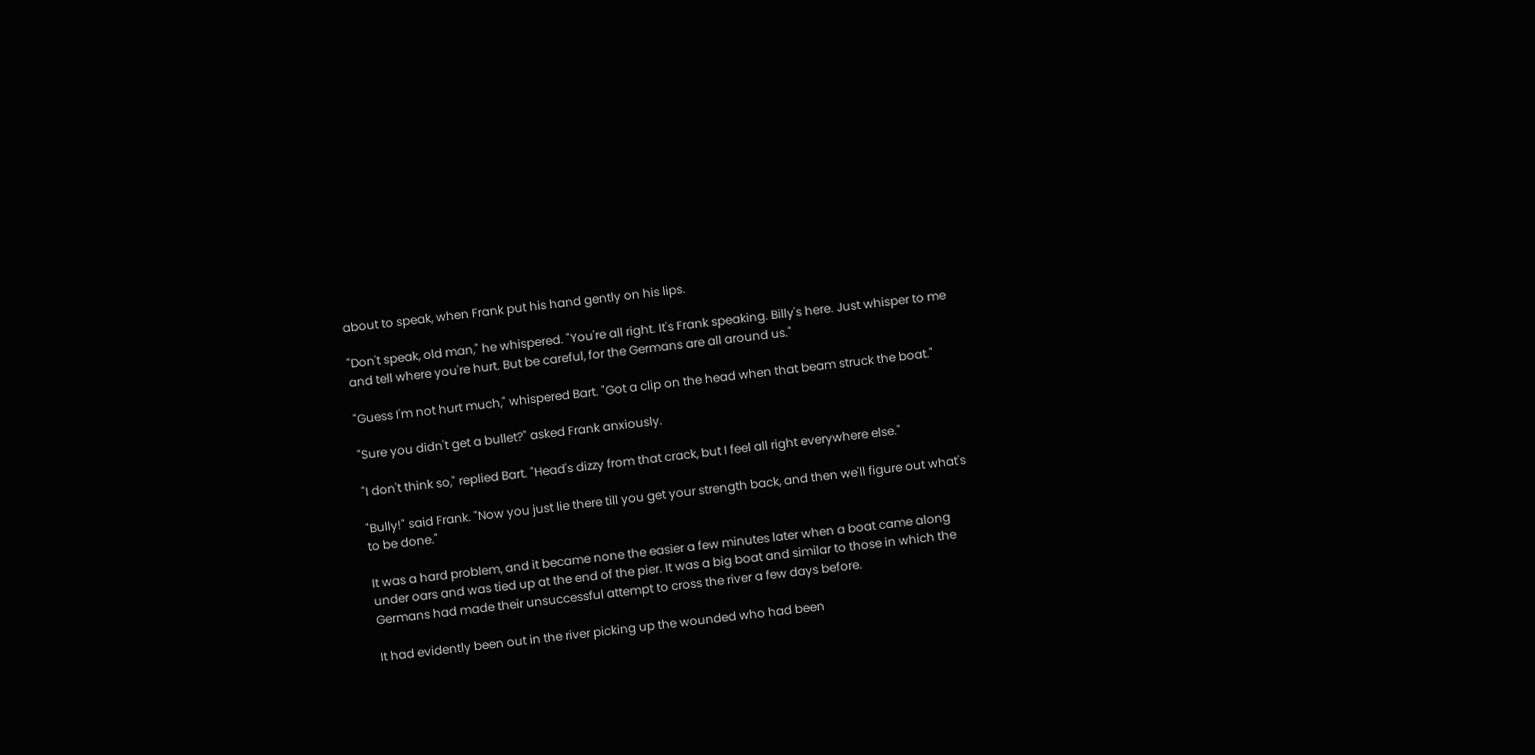about to speak, when Frank put his hand gently on his lips.

"Don't speak, old man," he whispered. "You're all right. It's Frank speaking. Billy's here. Just whisper to me and tell where you're hurt. But be careful, for the Germans are all around us."

"Guess I'm not hurt much," whispered Bart. "Got a clip on the head when that beam struck the boat."

"Sure you didn't get a bullet?" asked Frank anxiously.

"I don't think so," replied Bart. "Head's dizzy from that crack, but I feel all right everywhere else."

"Bully!" said Frank. "Now you just lie there till you get your strength back, and then we'll figure out what's to be done."

It was a hard problem, and it became none the easier a few minutes later when a boat came along under oars and was tied up at the end of the pier. It was a big boat and similar to those in which the Germans had made their unsuccessful attempt to cross the river a few days before.

It had evidently been out in the river picking up the wounded who had been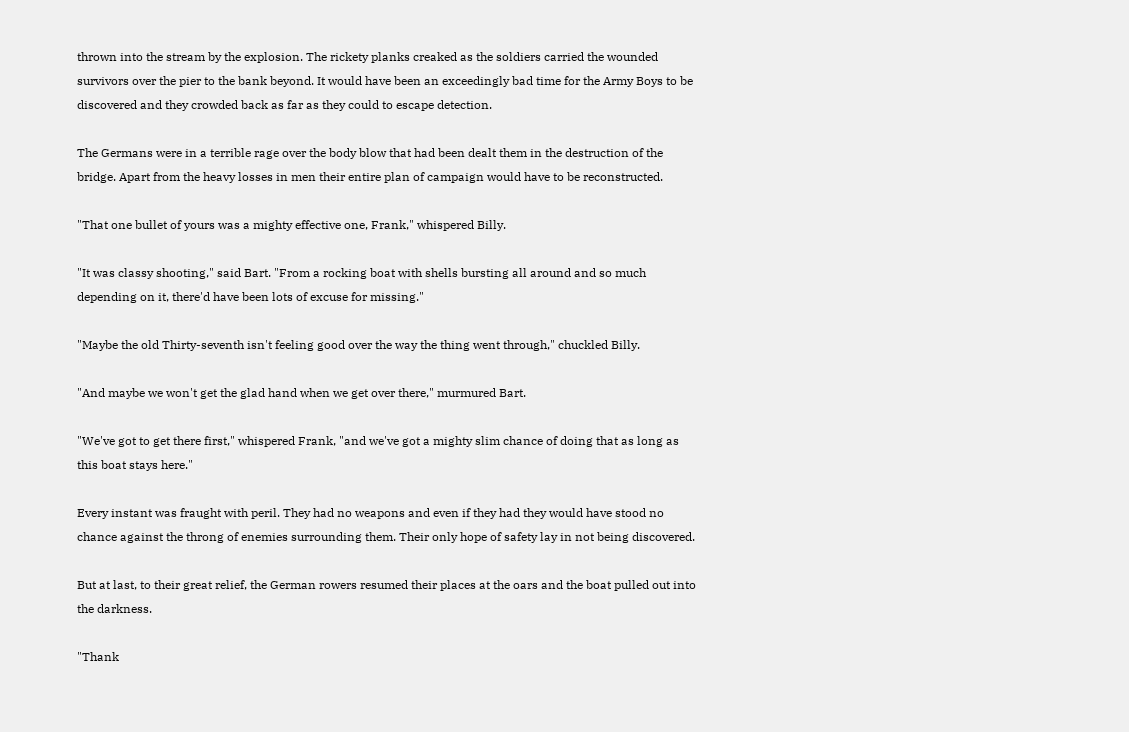thrown into the stream by the explosion. The rickety planks creaked as the soldiers carried the wounded survivors over the pier to the bank beyond. It would have been an exceedingly bad time for the Army Boys to be discovered and they crowded back as far as they could to escape detection.

The Germans were in a terrible rage over the body blow that had been dealt them in the destruction of the bridge. Apart from the heavy losses in men their entire plan of campaign would have to be reconstructed.

"That one bullet of yours was a mighty effective one, Frank," whispered Billy.

"It was classy shooting," said Bart. "From a rocking boat with shells bursting all around and so much depending on it, there'd have been lots of excuse for missing."

"Maybe the old Thirty-seventh isn't feeling good over the way the thing went through," chuckled Billy.

"And maybe we won't get the glad hand when we get over there," murmured Bart.

"We've got to get there first," whispered Frank, "and we've got a mighty slim chance of doing that as long as this boat stays here."

Every instant was fraught with peril. They had no weapons and even if they had they would have stood no chance against the throng of enemies surrounding them. Their only hope of safety lay in not being discovered.

But at last, to their great relief, the German rowers resumed their places at the oars and the boat pulled out into the darkness.

"Thank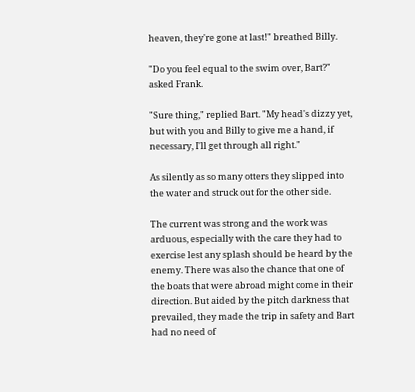heaven, they're gone at last!" breathed Billy.

"Do you feel equal to the swim over, Bart?" asked Frank.

"Sure thing," replied Bart. "My head's dizzy yet, but with you and Billy to give me a hand, if necessary, I'll get through all right."

As silently as so many otters they slipped into the water and struck out for the other side.

The current was strong and the work was arduous, especially with the care they had to exercise lest any splash should be heard by the enemy. There was also the chance that one of the boats that were abroad might come in their direction. But aided by the pitch darkness that prevailed, they made the trip in safety and Bart had no need of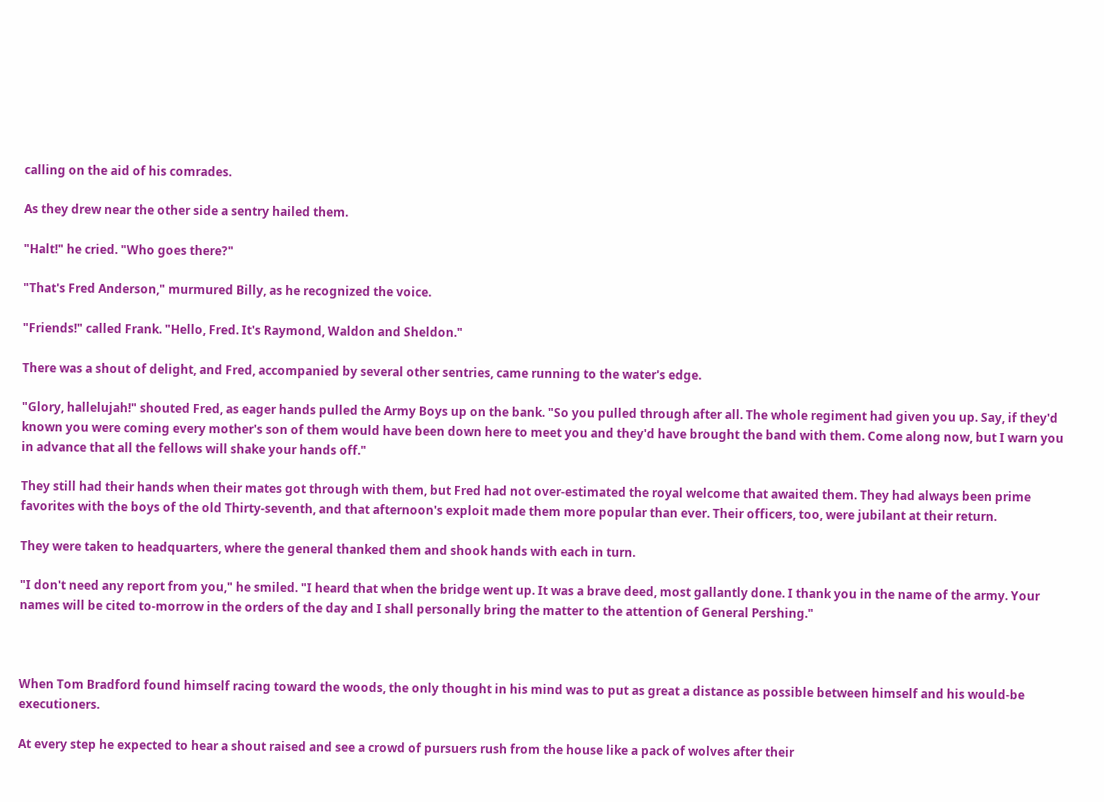calling on the aid of his comrades.

As they drew near the other side a sentry hailed them.

"Halt!" he cried. "Who goes there?"

"That's Fred Anderson," murmured Billy, as he recognized the voice.

"Friends!" called Frank. "Hello, Fred. It's Raymond, Waldon and Sheldon."

There was a shout of delight, and Fred, accompanied by several other sentries, came running to the water's edge.

"Glory, hallelujah!" shouted Fred, as eager hands pulled the Army Boys up on the bank. "So you pulled through after all. The whole regiment had given you up. Say, if they'd known you were coming every mother's son of them would have been down here to meet you and they'd have brought the band with them. Come along now, but I warn you in advance that all the fellows will shake your hands off."

They still had their hands when their mates got through with them, but Fred had not over-estimated the royal welcome that awaited them. They had always been prime favorites with the boys of the old Thirty-seventh, and that afternoon's exploit made them more popular than ever. Their officers, too, were jubilant at their return.

They were taken to headquarters, where the general thanked them and shook hands with each in turn.

"I don't need any report from you," he smiled. "I heard that when the bridge went up. It was a brave deed, most gallantly done. I thank you in the name of the army. Your names will be cited to-morrow in the orders of the day and I shall personally bring the matter to the attention of General Pershing."



When Tom Bradford found himself racing toward the woods, the only thought in his mind was to put as great a distance as possible between himself and his would-be executioners.

At every step he expected to hear a shout raised and see a crowd of pursuers rush from the house like a pack of wolves after their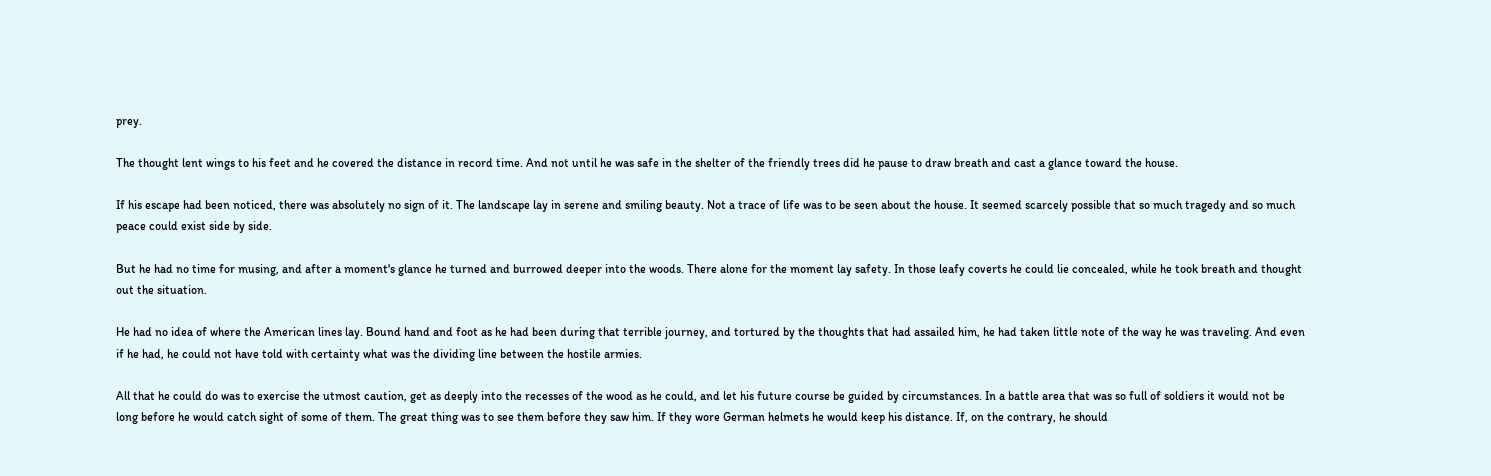prey.

The thought lent wings to his feet and he covered the distance in record time. And not until he was safe in the shelter of the friendly trees did he pause to draw breath and cast a glance toward the house.

If his escape had been noticed, there was absolutely no sign of it. The landscape lay in serene and smiling beauty. Not a trace of life was to be seen about the house. It seemed scarcely possible that so much tragedy and so much peace could exist side by side.

But he had no time for musing, and after a moment's glance he turned and burrowed deeper into the woods. There alone for the moment lay safety. In those leafy coverts he could lie concealed, while he took breath and thought out the situation.

He had no idea of where the American lines lay. Bound hand and foot as he had been during that terrible journey, and tortured by the thoughts that had assailed him, he had taken little note of the way he was traveling. And even if he had, he could not have told with certainty what was the dividing line between the hostile armies.

All that he could do was to exercise the utmost caution, get as deeply into the recesses of the wood as he could, and let his future course be guided by circumstances. In a battle area that was so full of soldiers it would not be long before he would catch sight of some of them. The great thing was to see them before they saw him. If they wore German helmets he would keep his distance. If, on the contrary, he should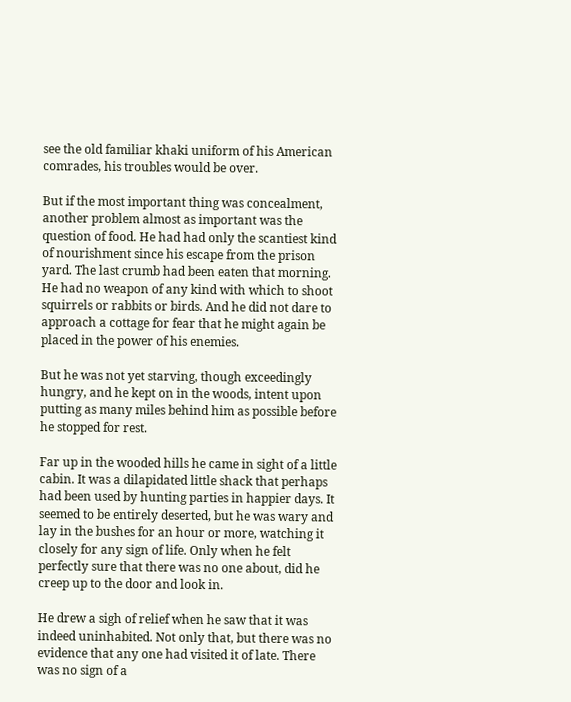see the old familiar khaki uniform of his American comrades, his troubles would be over.

But if the most important thing was concealment, another problem almost as important was the question of food. He had had only the scantiest kind of nourishment since his escape from the prison yard. The last crumb had been eaten that morning. He had no weapon of any kind with which to shoot squirrels or rabbits or birds. And he did not dare to approach a cottage for fear that he might again be placed in the power of his enemies.

But he was not yet starving, though exceedingly hungry, and he kept on in the woods, intent upon putting as many miles behind him as possible before he stopped for rest.

Far up in the wooded hills he came in sight of a little cabin. It was a dilapidated little shack that perhaps had been used by hunting parties in happier days. It seemed to be entirely deserted, but he was wary and lay in the bushes for an hour or more, watching it closely for any sign of life. Only when he felt perfectly sure that there was no one about, did he creep up to the door and look in.

He drew a sigh of relief when he saw that it was indeed uninhabited. Not only that, but there was no evidence that any one had visited it of late. There was no sign of a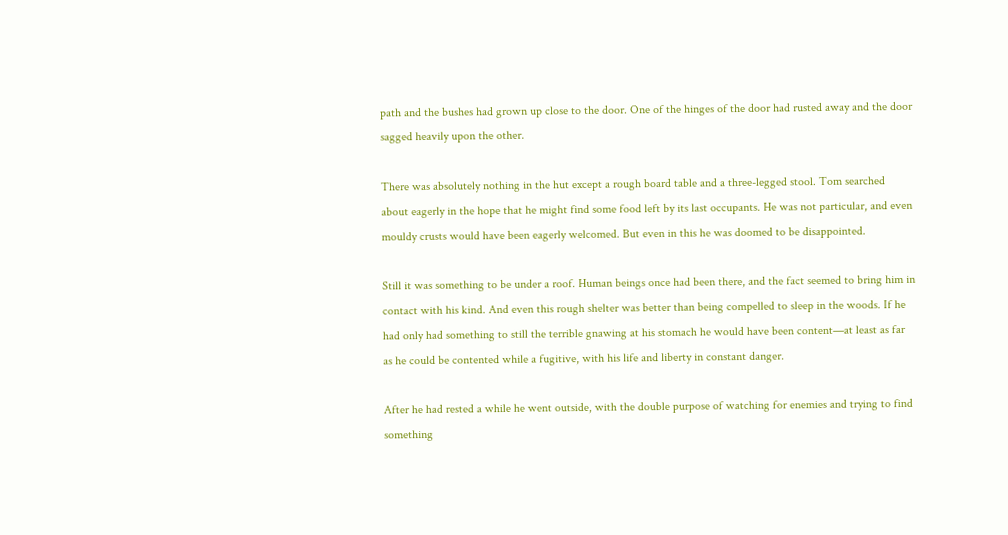path and the bushes had grown up close to the door. One of the hinges of the door had rusted away and the door sagged heavily upon the other.

There was absolutely nothing in the hut except a rough board table and a three-legged stool. Tom searched about eagerly in the hope that he might find some food left by its last occupants. He was not particular, and even mouldy crusts would have been eagerly welcomed. But even in this he was doomed to be disappointed.

Still it was something to be under a roof. Human beings once had been there, and the fact seemed to bring him in contact with his kind. And even this rough shelter was better than being compelled to sleep in the woods. If he had only had something to still the terrible gnawing at his stomach he would have been content—at least as far as he could be contented while a fugitive, with his life and liberty in constant danger.

After he had rested a while he went outside, with the double purpose of watching for enemies and trying to find something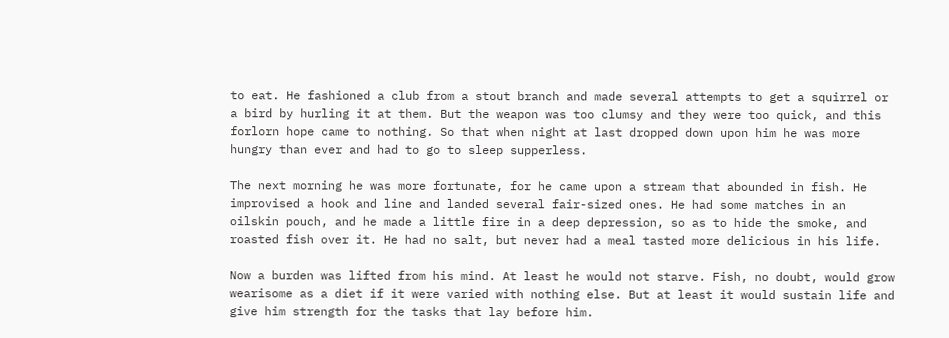to eat. He fashioned a club from a stout branch and made several attempts to get a squirrel or a bird by hurling it at them. But the weapon was too clumsy and they were too quick, and this forlorn hope came to nothing. So that when night at last dropped down upon him he was more hungry than ever and had to go to sleep supperless.

The next morning he was more fortunate, for he came upon a stream that abounded in fish. He improvised a hook and line and landed several fair-sized ones. He had some matches in an oilskin pouch, and he made a little fire in a deep depression, so as to hide the smoke, and roasted fish over it. He had no salt, but never had a meal tasted more delicious in his life.

Now a burden was lifted from his mind. At least he would not starve. Fish, no doubt, would grow wearisome as a diet if it were varied with nothing else. But at least it would sustain life and give him strength for the tasks that lay before him.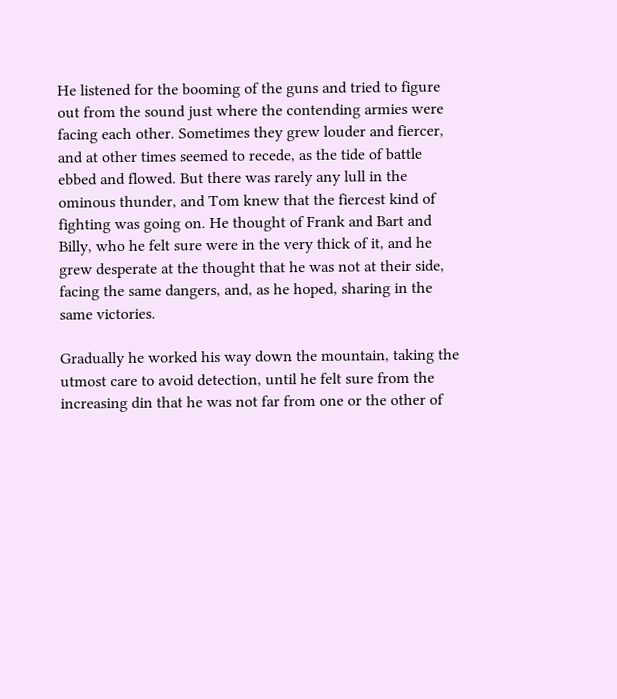He listened for the booming of the guns and tried to figure out from the sound just where the contending armies were facing each other. Sometimes they grew louder and fiercer, and at other times seemed to recede, as the tide of battle ebbed and flowed. But there was rarely any lull in the ominous thunder, and Tom knew that the fiercest kind of fighting was going on. He thought of Frank and Bart and Billy, who he felt sure were in the very thick of it, and he grew desperate at the thought that he was not at their side, facing the same dangers, and, as he hoped, sharing in the same victories.

Gradually he worked his way down the mountain, taking the utmost care to avoid detection, until he felt sure from the increasing din that he was not far from one or the other of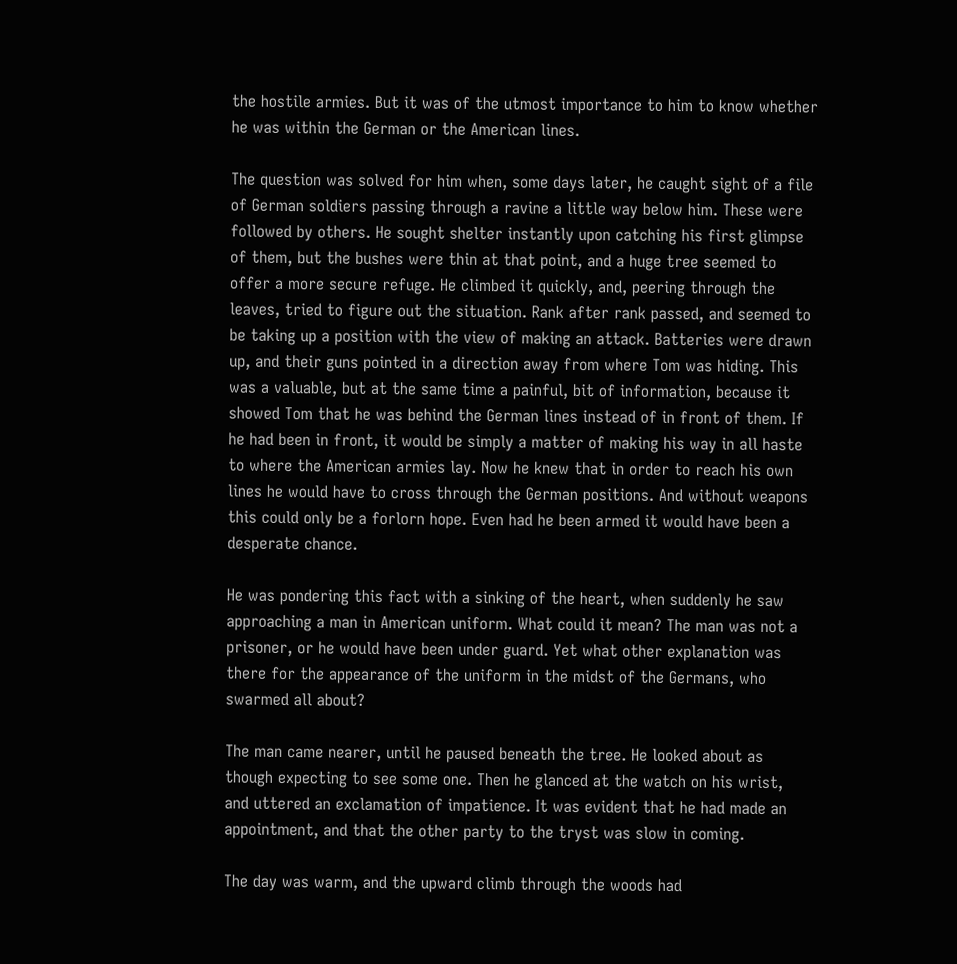the hostile armies. But it was of the utmost importance to him to know whether he was within the German or the American lines.

The question was solved for him when, some days later, he caught sight of a file of German soldiers passing through a ravine a little way below him. These were followed by others. He sought shelter instantly upon catching his first glimpse of them, but the bushes were thin at that point, and a huge tree seemed to offer a more secure refuge. He climbed it quickly, and, peering through the leaves, tried to figure out the situation. Rank after rank passed, and seemed to be taking up a position with the view of making an attack. Batteries were drawn up, and their guns pointed in a direction away from where Tom was hiding. This was a valuable, but at the same time a painful, bit of information, because it showed Tom that he was behind the German lines instead of in front of them. If he had been in front, it would be simply a matter of making his way in all haste to where the American armies lay. Now he knew that in order to reach his own lines he would have to cross through the German positions. And without weapons this could only be a forlorn hope. Even had he been armed it would have been a desperate chance.

He was pondering this fact with a sinking of the heart, when suddenly he saw approaching a man in American uniform. What could it mean? The man was not a prisoner, or he would have been under guard. Yet what other explanation was there for the appearance of the uniform in the midst of the Germans, who swarmed all about?

The man came nearer, until he paused beneath the tree. He looked about as though expecting to see some one. Then he glanced at the watch on his wrist, and uttered an exclamation of impatience. It was evident that he had made an appointment, and that the other party to the tryst was slow in coming.

The day was warm, and the upward climb through the woods had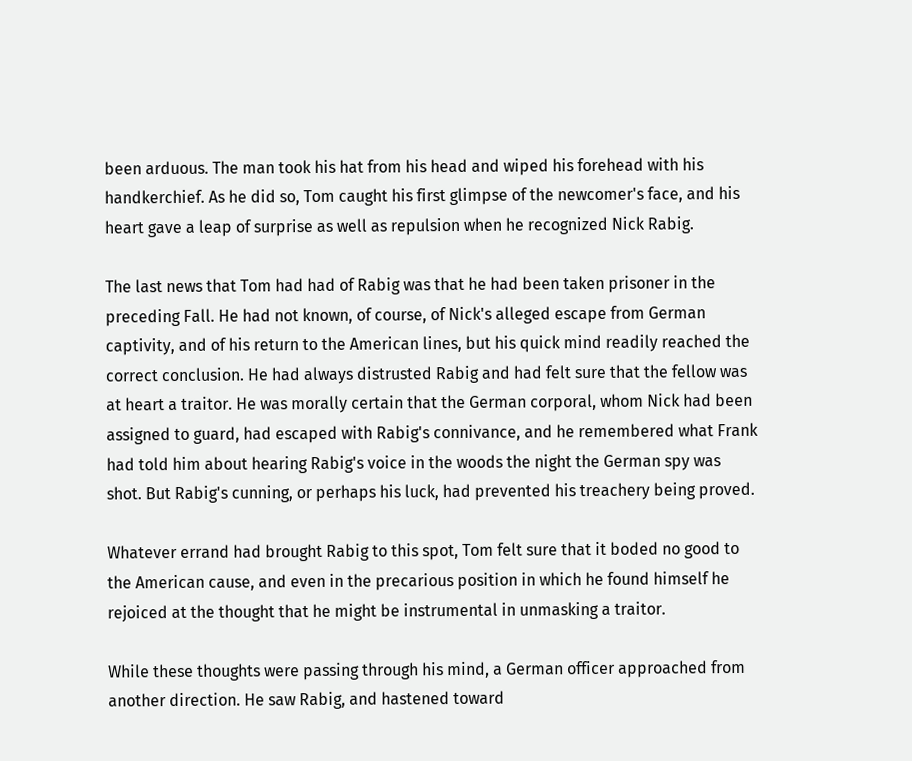been arduous. The man took his hat from his head and wiped his forehead with his handkerchief. As he did so, Tom caught his first glimpse of the newcomer's face, and his heart gave a leap of surprise as well as repulsion when he recognized Nick Rabig.

The last news that Tom had had of Rabig was that he had been taken prisoner in the preceding Fall. He had not known, of course, of Nick's alleged escape from German captivity, and of his return to the American lines, but his quick mind readily reached the correct conclusion. He had always distrusted Rabig and had felt sure that the fellow was at heart a traitor. He was morally certain that the German corporal, whom Nick had been assigned to guard, had escaped with Rabig's connivance, and he remembered what Frank had told him about hearing Rabig's voice in the woods the night the German spy was shot. But Rabig's cunning, or perhaps his luck, had prevented his treachery being proved.

Whatever errand had brought Rabig to this spot, Tom felt sure that it boded no good to the American cause, and even in the precarious position in which he found himself he rejoiced at the thought that he might be instrumental in unmasking a traitor.

While these thoughts were passing through his mind, a German officer approached from another direction. He saw Rabig, and hastened toward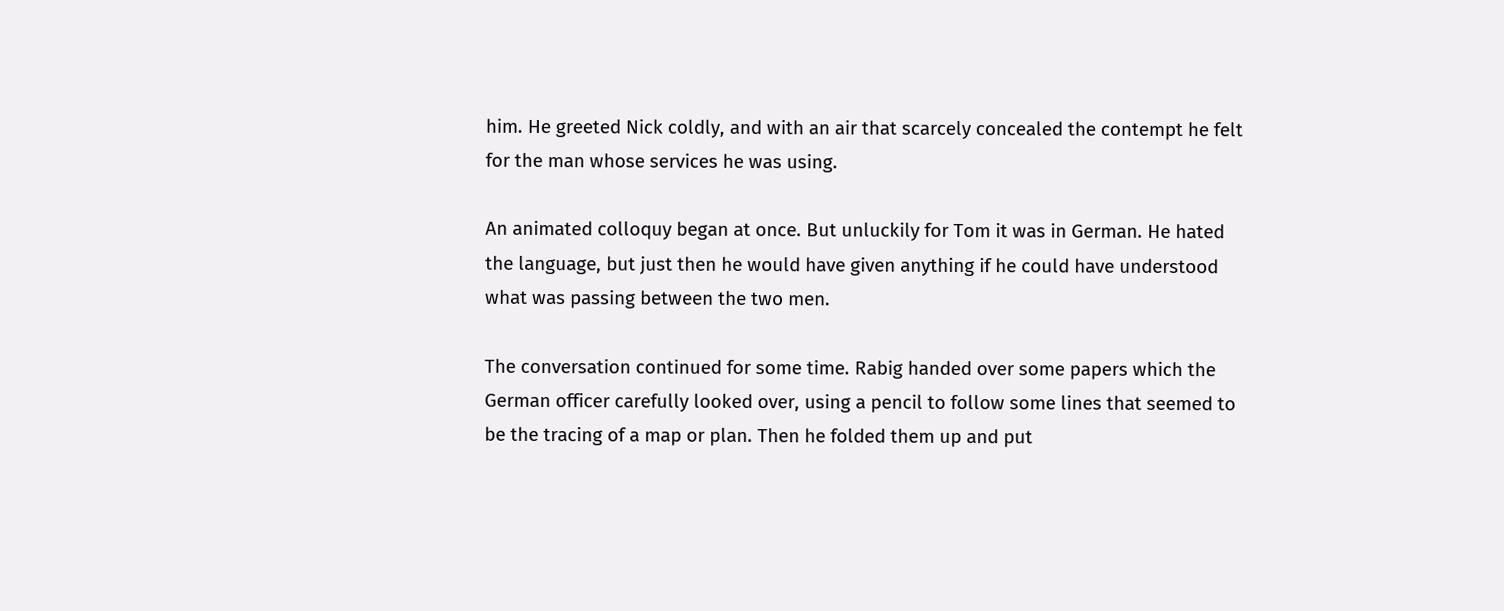him. He greeted Nick coldly, and with an air that scarcely concealed the contempt he felt for the man whose services he was using.

An animated colloquy began at once. But unluckily for Tom it was in German. He hated the language, but just then he would have given anything if he could have understood what was passing between the two men.

The conversation continued for some time. Rabig handed over some papers which the German officer carefully looked over, using a pencil to follow some lines that seemed to be the tracing of a map or plan. Then he folded them up and put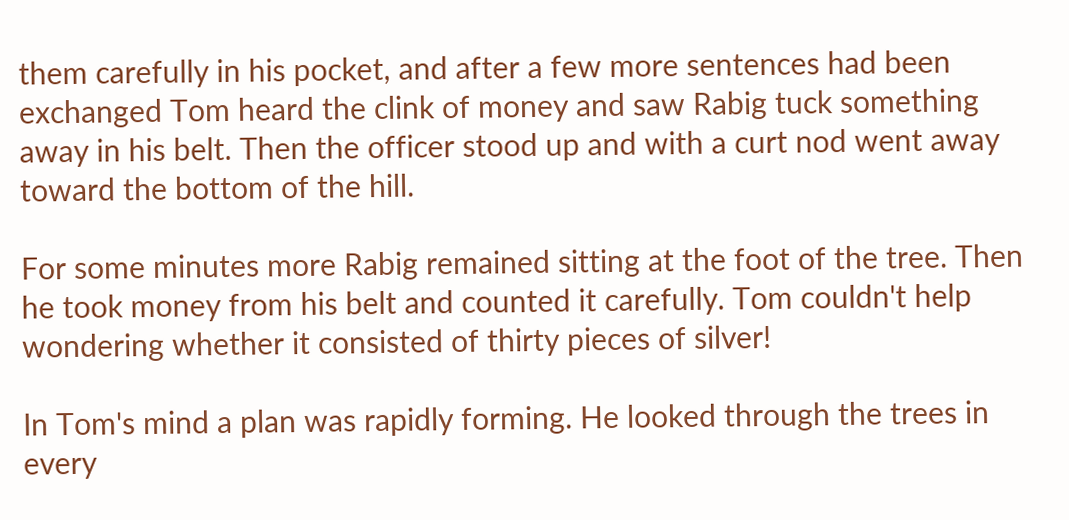them carefully in his pocket, and after a few more sentences had been exchanged Tom heard the clink of money and saw Rabig tuck something away in his belt. Then the officer stood up and with a curt nod went away toward the bottom of the hill.

For some minutes more Rabig remained sitting at the foot of the tree. Then he took money from his belt and counted it carefully. Tom couldn't help wondering whether it consisted of thirty pieces of silver!

In Tom's mind a plan was rapidly forming. He looked through the trees in every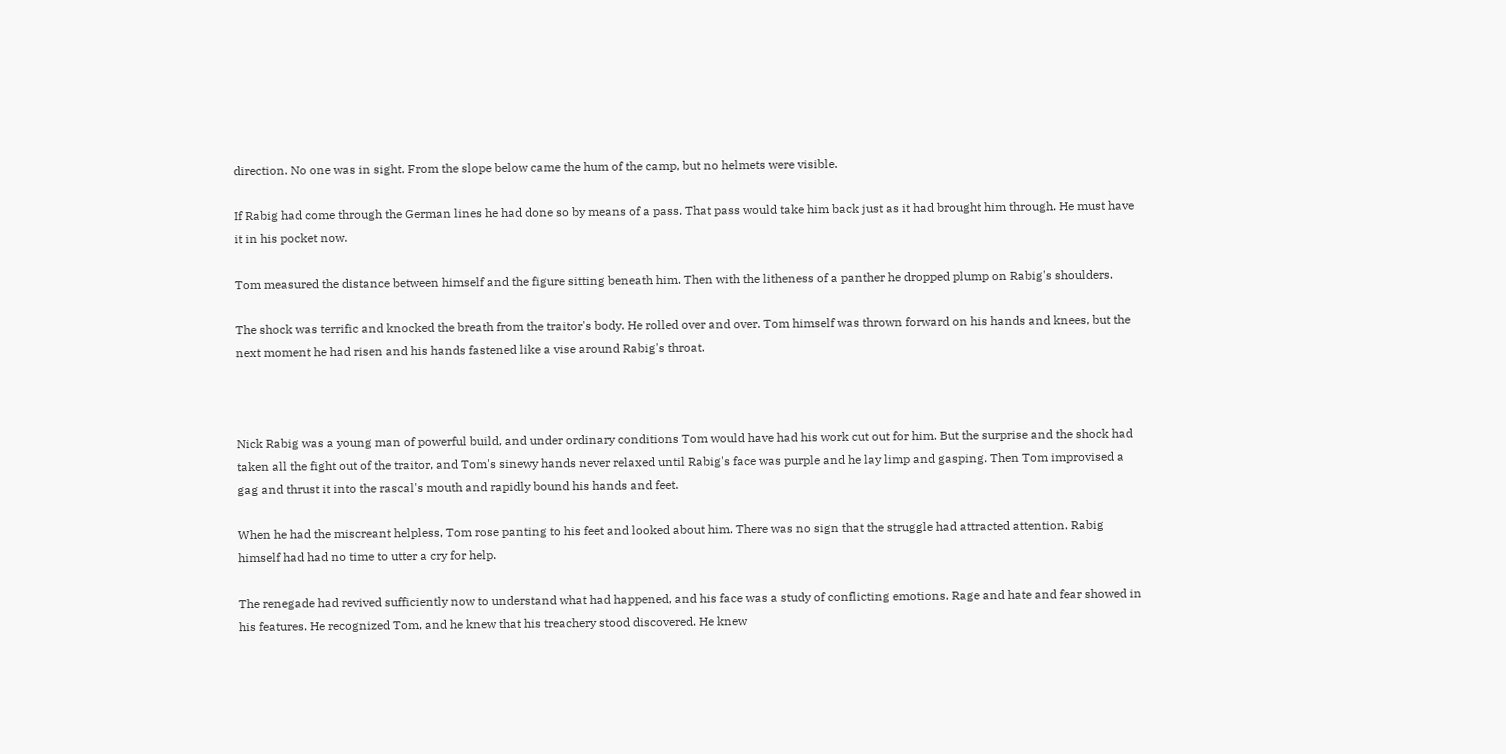direction. No one was in sight. From the slope below came the hum of the camp, but no helmets were visible.

If Rabig had come through the German lines he had done so by means of a pass. That pass would take him back just as it had brought him through. He must have it in his pocket now.

Tom measured the distance between himself and the figure sitting beneath him. Then with the litheness of a panther he dropped plump on Rabig's shoulders.

The shock was terrific and knocked the breath from the traitor's body. He rolled over and over. Tom himself was thrown forward on his hands and knees, but the next moment he had risen and his hands fastened like a vise around Rabig's throat.



Nick Rabig was a young man of powerful build, and under ordinary conditions Tom would have had his work cut out for him. But the surprise and the shock had taken all the fight out of the traitor, and Tom's sinewy hands never relaxed until Rabig's face was purple and he lay limp and gasping. Then Tom improvised a gag and thrust it into the rascal's mouth and rapidly bound his hands and feet.

When he had the miscreant helpless, Tom rose panting to his feet and looked about him. There was no sign that the struggle had attracted attention. Rabig himself had had no time to utter a cry for help.

The renegade had revived sufficiently now to understand what had happened, and his face was a study of conflicting emotions. Rage and hate and fear showed in his features. He recognized Tom, and he knew that his treachery stood discovered. He knew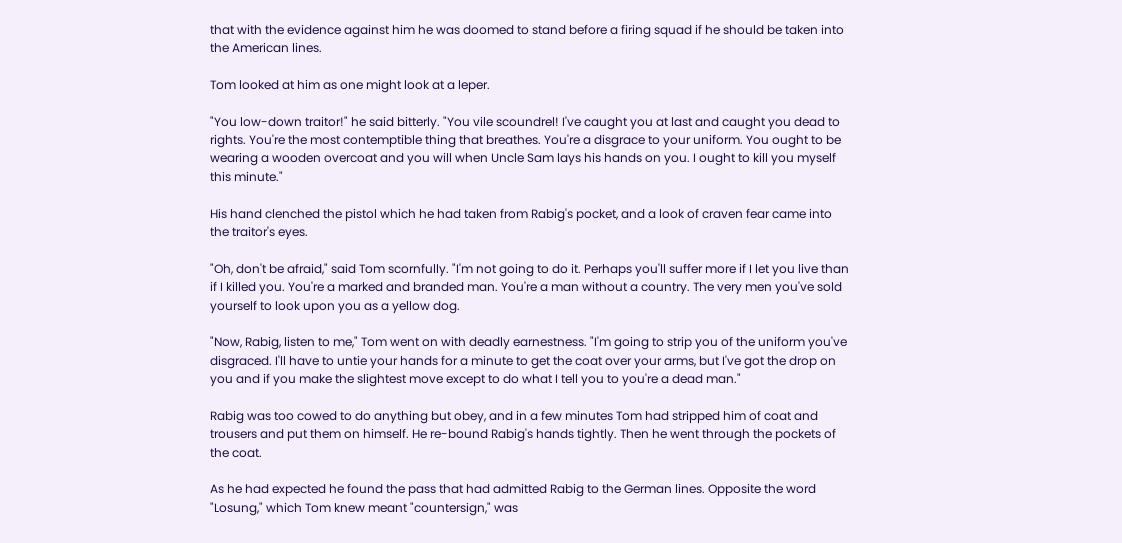that with the evidence against him he was doomed to stand before a firing squad if he should be taken into the American lines.

Tom looked at him as one might look at a leper.

"You low-down traitor!" he said bitterly. "You vile scoundrel! I've caught you at last and caught you dead to rights. You're the most contemptible thing that breathes. You're a disgrace to your uniform. You ought to be wearing a wooden overcoat and you will when Uncle Sam lays his hands on you. I ought to kill you myself this minute."

His hand clenched the pistol which he had taken from Rabig's pocket, and a look of craven fear came into the traitor's eyes.

"Oh, don't be afraid," said Tom scornfully. "I'm not going to do it. Perhaps you'll suffer more if I let you live than if I killed you. You're a marked and branded man. You're a man without a country. The very men you've sold yourself to look upon you as a yellow dog.

"Now, Rabig, listen to me," Tom went on with deadly earnestness. "I'm going to strip you of the uniform you've disgraced. I'll have to untie your hands for a minute to get the coat over your arms, but I've got the drop on you and if you make the slightest move except to do what I tell you to you're a dead man."

Rabig was too cowed to do anything but obey, and in a few minutes Tom had stripped him of coat and trousers and put them on himself. He re-bound Rabig's hands tightly. Then he went through the pockets of the coat.

As he had expected he found the pass that had admitted Rabig to the German lines. Opposite the word "Losung," which Tom knew meant "countersign," was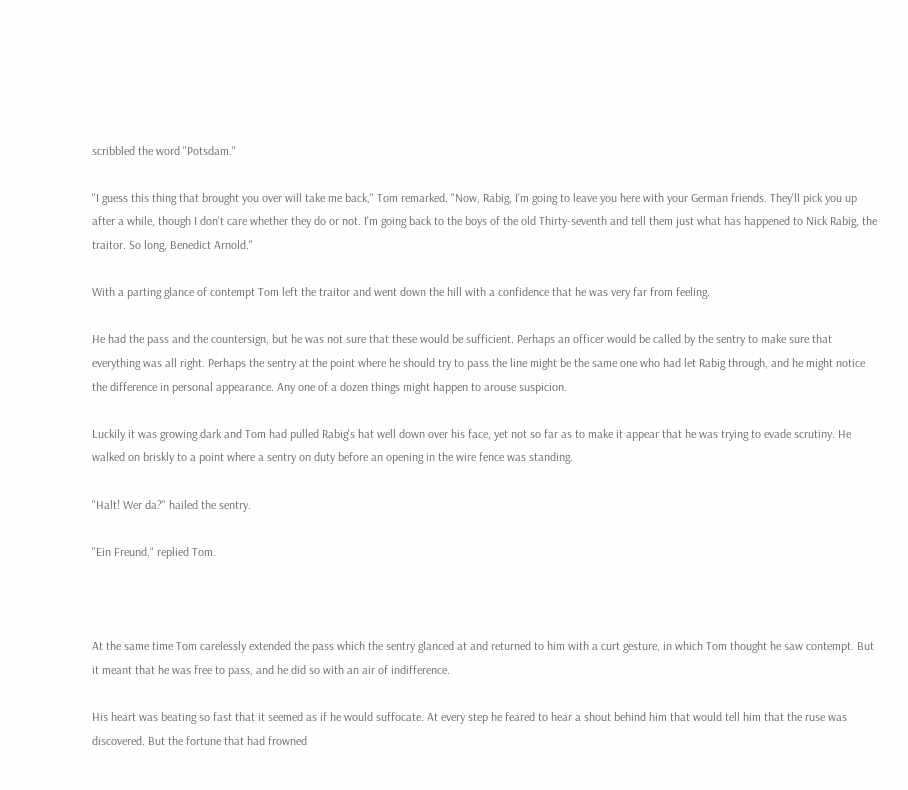scribbled the word "Potsdam."

"I guess this thing that brought you over will take me back," Tom remarked. "Now, Rabig, I'm going to leave you here with your German friends. They'll pick you up after a while, though I don't care whether they do or not. I'm going back to the boys of the old Thirty-seventh and tell them just what has happened to Nick Rabig, the traitor. So long, Benedict Arnold."

With a parting glance of contempt Tom left the traitor and went down the hill with a confidence that he was very far from feeling.

He had the pass and the countersign, but he was not sure that these would be sufficient. Perhaps an officer would be called by the sentry to make sure that everything was all right. Perhaps the sentry at the point where he should try to pass the line might be the same one who had let Rabig through, and he might notice the difference in personal appearance. Any one of a dozen things might happen to arouse suspicion.

Luckily it was growing dark and Tom had pulled Rabig's hat well down over his face, yet not so far as to make it appear that he was trying to evade scrutiny. He walked on briskly to a point where a sentry on duty before an opening in the wire fence was standing.

"Halt! Wer da?" hailed the sentry.

"Ein Freund," replied Tom.



At the same time Tom carelessly extended the pass which the sentry glanced at and returned to him with a curt gesture, in which Tom thought he saw contempt. But it meant that he was free to pass, and he did so with an air of indifference.

His heart was beating so fast that it seemed as if he would suffocate. At every step he feared to hear a shout behind him that would tell him that the ruse was discovered. But the fortune that had frowned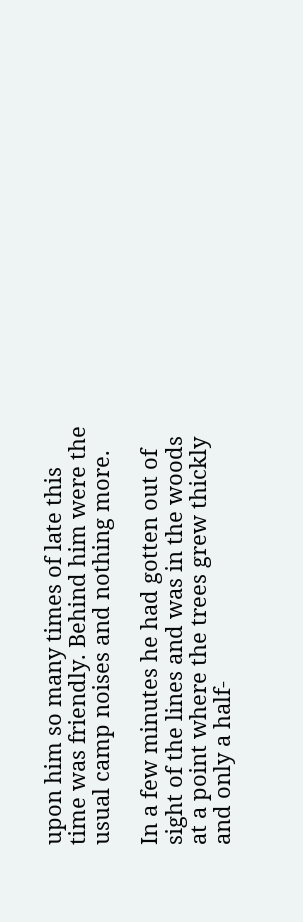upon him so many times of late this time was friendly. Behind him were the usual camp noises and nothing more.

In a few minutes he had gotten out of sight of the lines and was in the woods at a point where the trees grew thickly and only a half-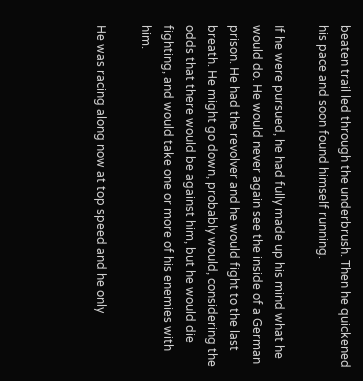beaten trail led through the underbrush. Then he quickened his pace and soon found himself running.

If he were pursued, he had fully made up his mind what he would do. He would never again see the inside of a German prison. He had the revolver and he would fight to the last breath. He might go down, probably would, considering the odds that there would be against him, but he would die fighting, and would take one or more of his enemies with him.

He was racing along now at top speed and he only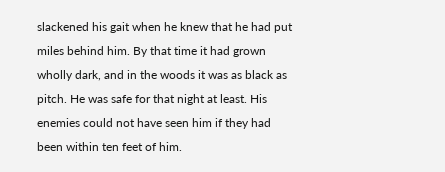slackened his gait when he knew that he had put miles behind him. By that time it had grown wholly dark, and in the woods it was as black as pitch. He was safe for that night at least. His enemies could not have seen him if they had been within ten feet of him.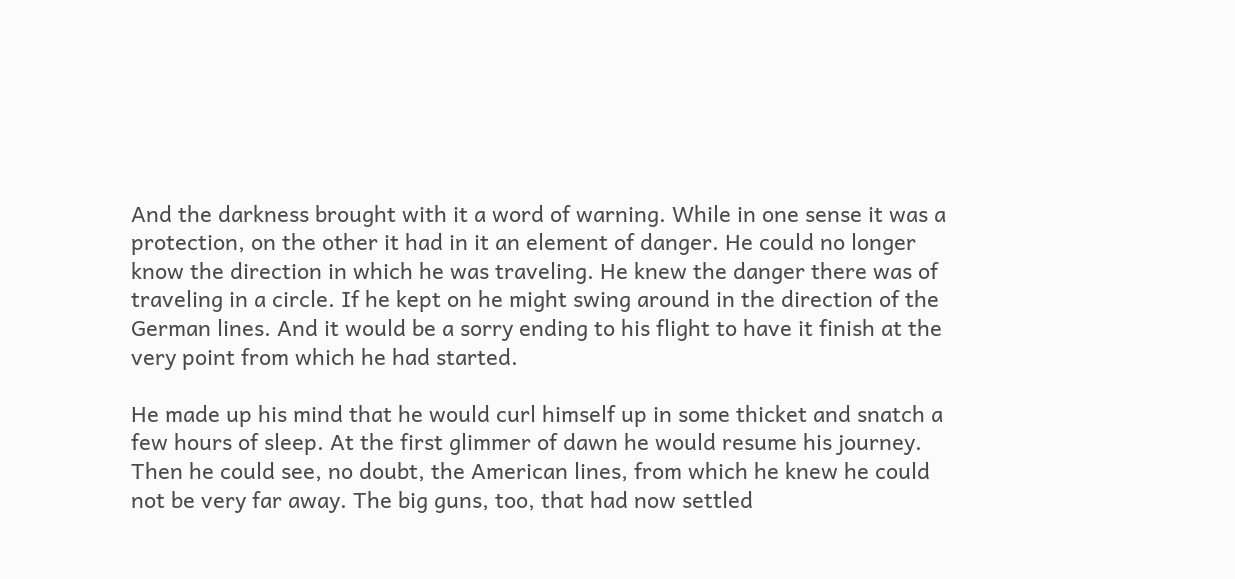And the darkness brought with it a word of warning. While in one sense it was a protection, on the other it had in it an element of danger. He could no longer know the direction in which he was traveling. He knew the danger there was of traveling in a circle. If he kept on he might swing around in the direction of the German lines. And it would be a sorry ending to his flight to have it finish at the very point from which he had started.

He made up his mind that he would curl himself up in some thicket and snatch a few hours of sleep. At the first glimmer of dawn he would resume his journey. Then he could see, no doubt, the American lines, from which he knew he could not be very far away. The big guns, too, that had now settled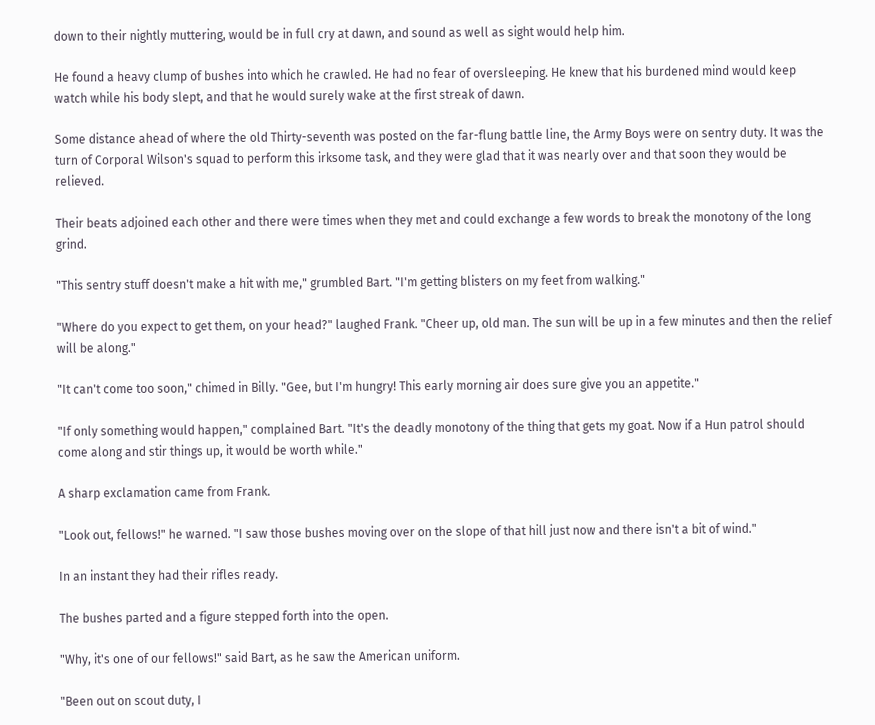down to their nightly muttering, would be in full cry at dawn, and sound as well as sight would help him.

He found a heavy clump of bushes into which he crawled. He had no fear of oversleeping. He knew that his burdened mind would keep watch while his body slept, and that he would surely wake at the first streak of dawn.

Some distance ahead of where the old Thirty-seventh was posted on the far-flung battle line, the Army Boys were on sentry duty. It was the turn of Corporal Wilson's squad to perform this irksome task, and they were glad that it was nearly over and that soon they would be relieved.

Their beats adjoined each other and there were times when they met and could exchange a few words to break the monotony of the long grind.

"This sentry stuff doesn't make a hit with me," grumbled Bart. "I'm getting blisters on my feet from walking."

"Where do you expect to get them, on your head?" laughed Frank. "Cheer up, old man. The sun will be up in a few minutes and then the relief will be along."

"It can't come too soon," chimed in Billy. "Gee, but I'm hungry! This early morning air does sure give you an appetite."

"If only something would happen," complained Bart. "It's the deadly monotony of the thing that gets my goat. Now if a Hun patrol should come along and stir things up, it would be worth while."

A sharp exclamation came from Frank.

"Look out, fellows!" he warned. "I saw those bushes moving over on the slope of that hill just now and there isn't a bit of wind."

In an instant they had their rifles ready.

The bushes parted and a figure stepped forth into the open.

"Why, it's one of our fellows!" said Bart, as he saw the American uniform.

"Been out on scout duty, I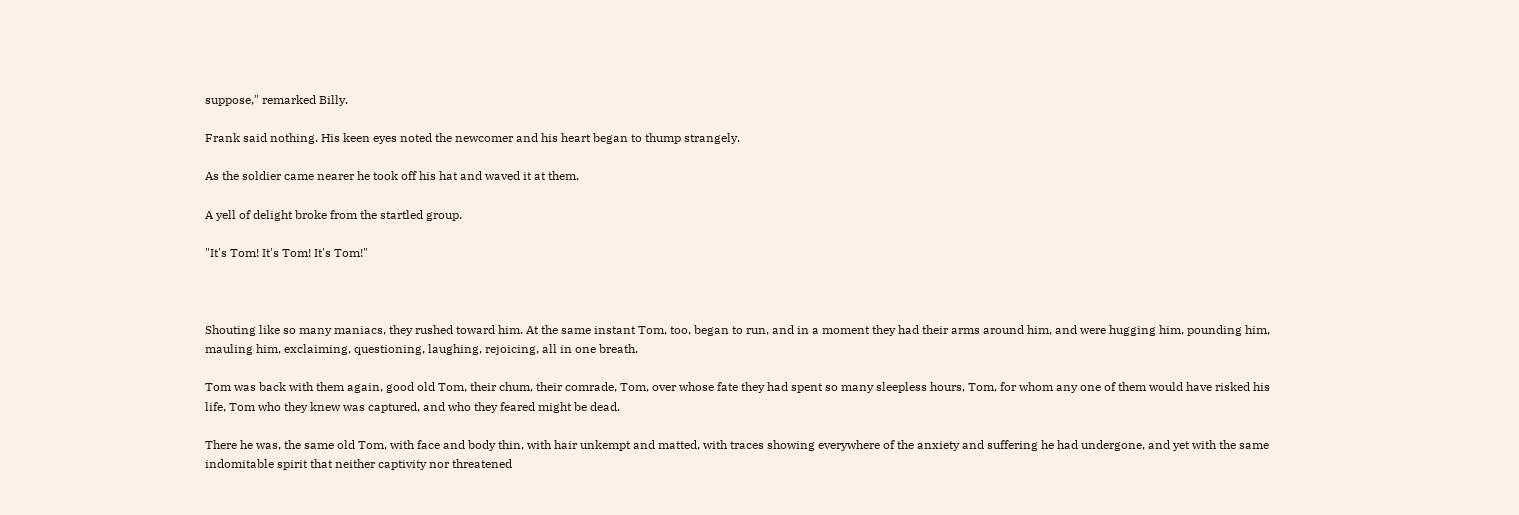suppose," remarked Billy.

Frank said nothing. His keen eyes noted the newcomer and his heart began to thump strangely.

As the soldier came nearer he took off his hat and waved it at them.

A yell of delight broke from the startled group.

"It's Tom! It's Tom! It's Tom!"



Shouting like so many maniacs, they rushed toward him. At the same instant Tom, too, began to run, and in a moment they had their arms around him, and were hugging him, pounding him, mauling him, exclaiming, questioning, laughing, rejoicing, all in one breath.

Tom was back with them again, good old Tom, their chum, their comrade, Tom, over whose fate they had spent so many sleepless hours, Tom, for whom any one of them would have risked his life, Tom who they knew was captured, and who they feared might be dead.

There he was, the same old Tom, with face and body thin, with hair unkempt and matted, with traces showing everywhere of the anxiety and suffering he had undergone, and yet with the same indomitable spirit that neither captivity nor threatened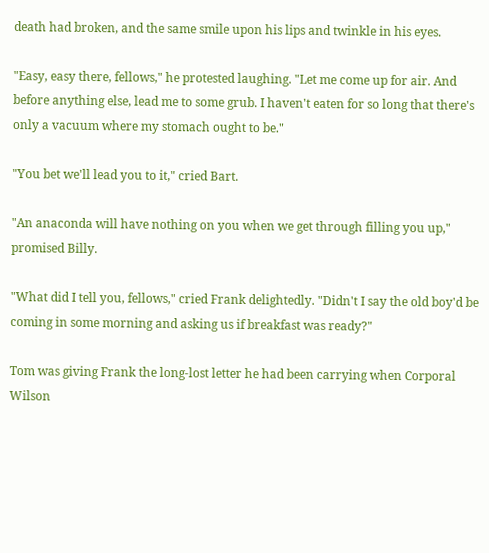death had broken, and the same smile upon his lips and twinkle in his eyes.

"Easy, easy there, fellows," he protested laughing. "Let me come up for air. And before anything else, lead me to some grub. I haven't eaten for so long that there's only a vacuum where my stomach ought to be."

"You bet we'll lead you to it," cried Bart.

"An anaconda will have nothing on you when we get through filling you up," promised Billy.

"What did I tell you, fellows," cried Frank delightedly. "Didn't I say the old boy'd be coming in some morning and asking us if breakfast was ready?"

Tom was giving Frank the long-lost letter he had been carrying when Corporal Wilson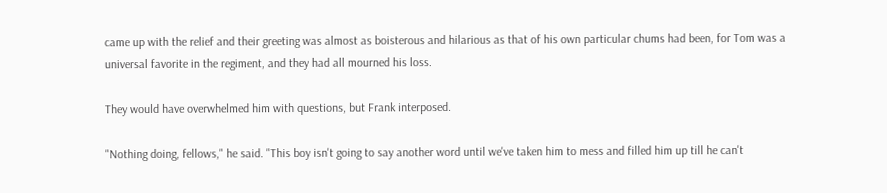came up with the relief and their greeting was almost as boisterous and hilarious as that of his own particular chums had been, for Tom was a universal favorite in the regiment, and they had all mourned his loss.

They would have overwhelmed him with questions, but Frank interposed.

"Nothing doing, fellows," he said. "This boy isn't going to say another word until we've taken him to mess and filled him up till he can't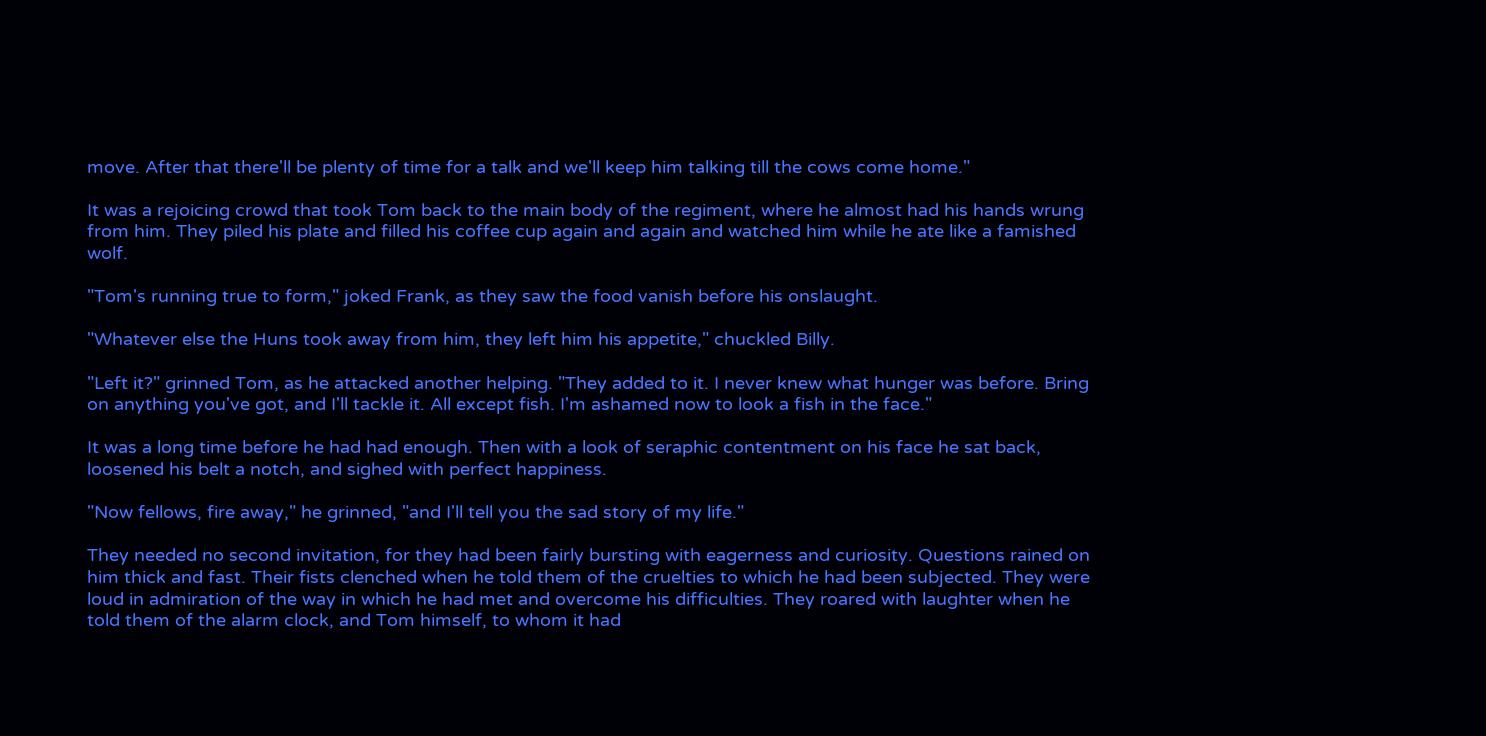move. After that there'll be plenty of time for a talk and we'll keep him talking till the cows come home."

It was a rejoicing crowd that took Tom back to the main body of the regiment, where he almost had his hands wrung from him. They piled his plate and filled his coffee cup again and again and watched him while he ate like a famished wolf.

"Tom's running true to form," joked Frank, as they saw the food vanish before his onslaught.

"Whatever else the Huns took away from him, they left him his appetite," chuckled Billy.

"Left it?" grinned Tom, as he attacked another helping. "They added to it. I never knew what hunger was before. Bring on anything you've got, and I'll tackle it. All except fish. I'm ashamed now to look a fish in the face."

It was a long time before he had had enough. Then with a look of seraphic contentment on his face he sat back, loosened his belt a notch, and sighed with perfect happiness.

"Now fellows, fire away," he grinned, "and I'll tell you the sad story of my life."

They needed no second invitation, for they had been fairly bursting with eagerness and curiosity. Questions rained on him thick and fast. Their fists clenched when he told them of the cruelties to which he had been subjected. They were loud in admiration of the way in which he had met and overcome his difficulties. They roared with laughter when he told them of the alarm clock, and Tom himself, to whom it had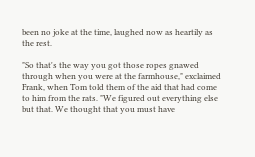been no joke at the time, laughed now as heartily as the rest.

"So that's the way you got those ropes gnawed through when you were at the farmhouse," exclaimed Frank, when Tom told them of the aid that had come to him from the rats. "We figured out everything else but that. We thought that you must have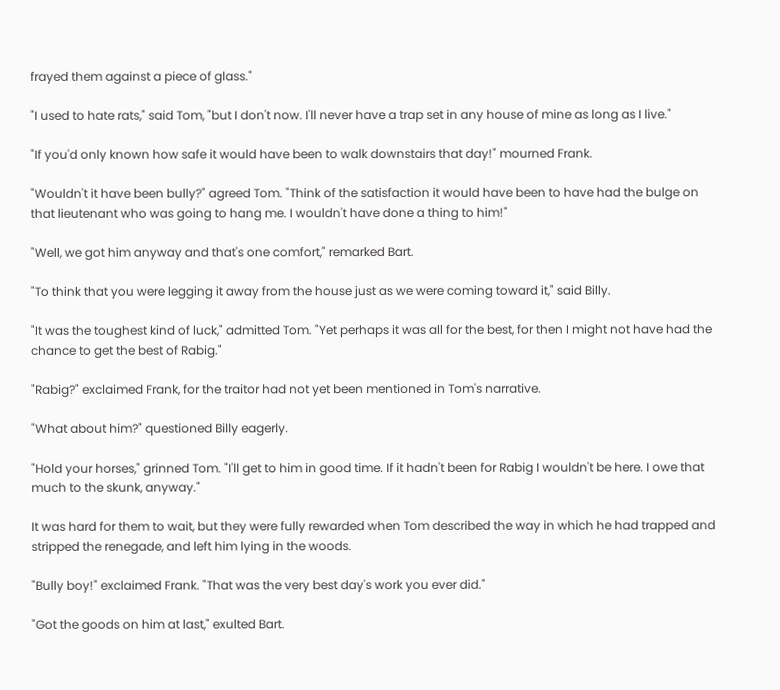frayed them against a piece of glass."

"I used to hate rats," said Tom, "but I don't now. I'll never have a trap set in any house of mine as long as I live."

"If you'd only known how safe it would have been to walk downstairs that day!" mourned Frank.

"Wouldn't it have been bully?" agreed Tom. "Think of the satisfaction it would have been to have had the bulge on that lieutenant who was going to hang me. I wouldn't have done a thing to him!"

"Well, we got him anyway and that's one comfort," remarked Bart.

"To think that you were legging it away from the house just as we were coming toward it," said Billy.

"It was the toughest kind of luck," admitted Tom. "Yet perhaps it was all for the best, for then I might not have had the chance to get the best of Rabig."

"Rabig?" exclaimed Frank, for the traitor had not yet been mentioned in Tom's narrative.

"What about him?" questioned Billy eagerly.

"Hold your horses," grinned Tom. "I'll get to him in good time. If it hadn't been for Rabig I wouldn't be here. I owe that much to the skunk, anyway."

It was hard for them to wait, but they were fully rewarded when Tom described the way in which he had trapped and stripped the renegade, and left him lying in the woods.

"Bully boy!" exclaimed Frank. "That was the very best day's work you ever did."

"Got the goods on him at last," exulted Bart.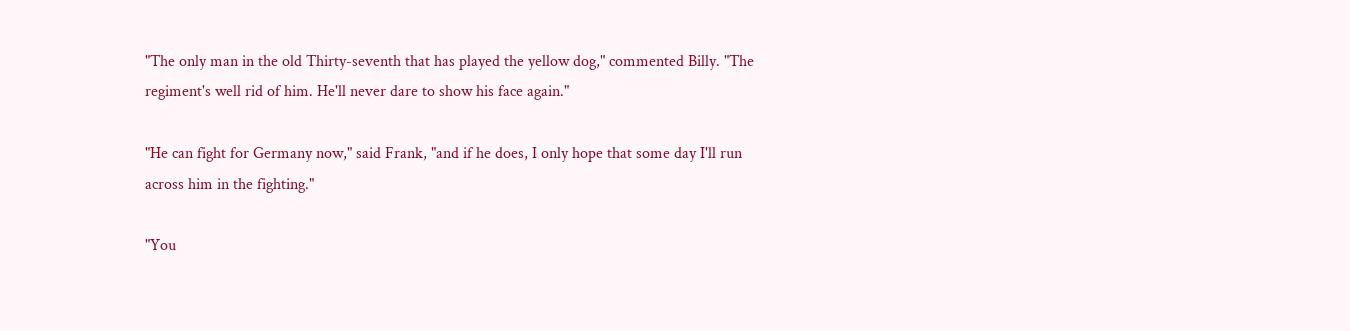"The only man in the old Thirty-seventh that has played the yellow dog," commented Billy. "The regiment's well rid of him. He'll never dare to show his face again."

"He can fight for Germany now," said Frank, "and if he does, I only hope that some day I'll run across him in the fighting."

"You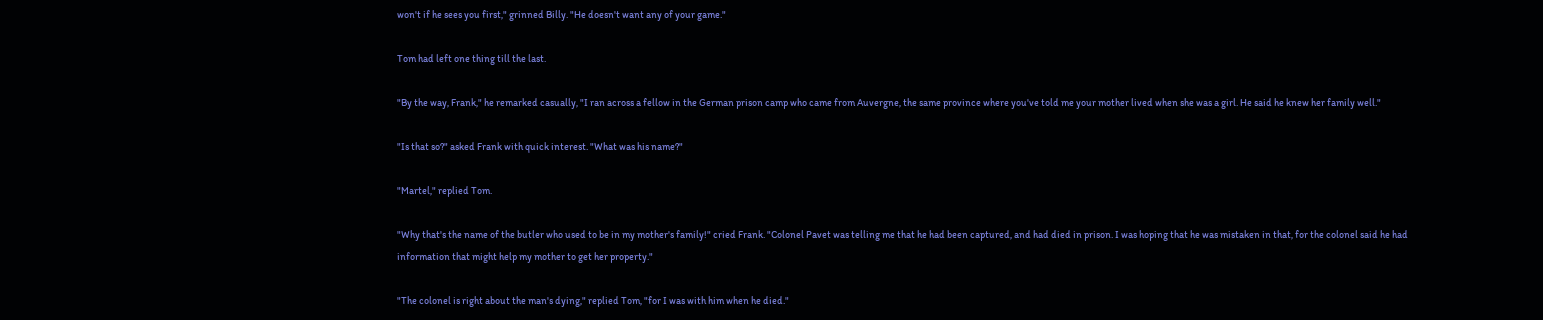won't if he sees you first," grinned Billy. "He doesn't want any of your game."

Tom had left one thing till the last.

"By the way, Frank," he remarked casually, "I ran across a fellow in the German prison camp who came from Auvergne, the same province where you've told me your mother lived when she was a girl. He said he knew her family well."

"Is that so?" asked Frank with quick interest. "What was his name?"

"Martel," replied Tom.

"Why that's the name of the butler who used to be in my mother's family!" cried Frank. "Colonel Pavet was telling me that he had been captured, and had died in prison. I was hoping that he was mistaken in that, for the colonel said he had information that might help my mother to get her property."

"The colonel is right about the man's dying," replied Tom, "for I was with him when he died."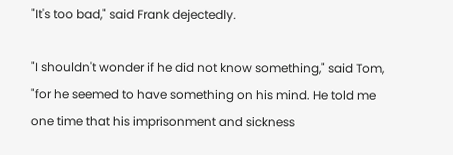"It's too bad," said Frank dejectedly.

"I shouldn't wonder if he did not know something," said Tom, "for he seemed to have something on his mind. He told me one time that his imprisonment and sickness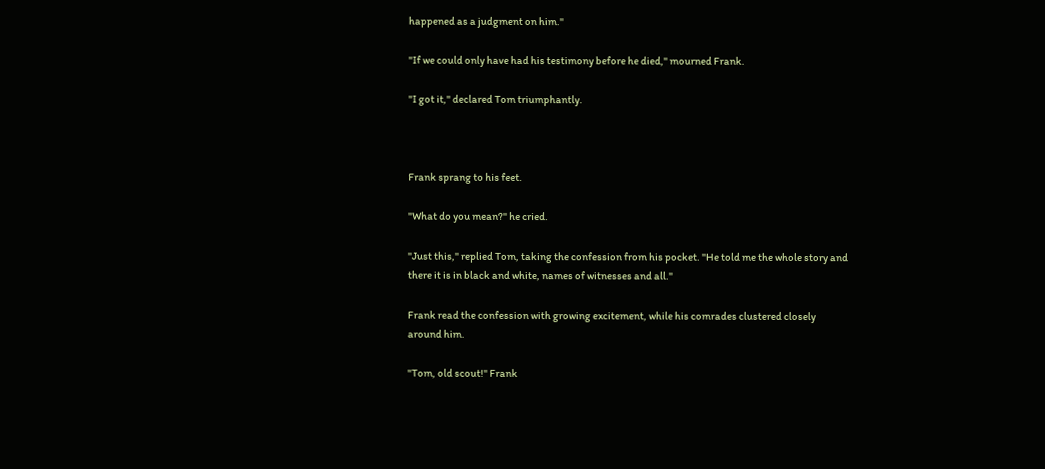happened as a judgment on him."

"If we could only have had his testimony before he died," mourned Frank.

"I got it," declared Tom triumphantly.



Frank sprang to his feet.

"What do you mean?" he cried.

"Just this," replied Tom, taking the confession from his pocket. "He told me the whole story and there it is in black and white, names of witnesses and all."

Frank read the confession with growing excitement, while his comrades clustered closely around him.

"Tom, old scout!" Frank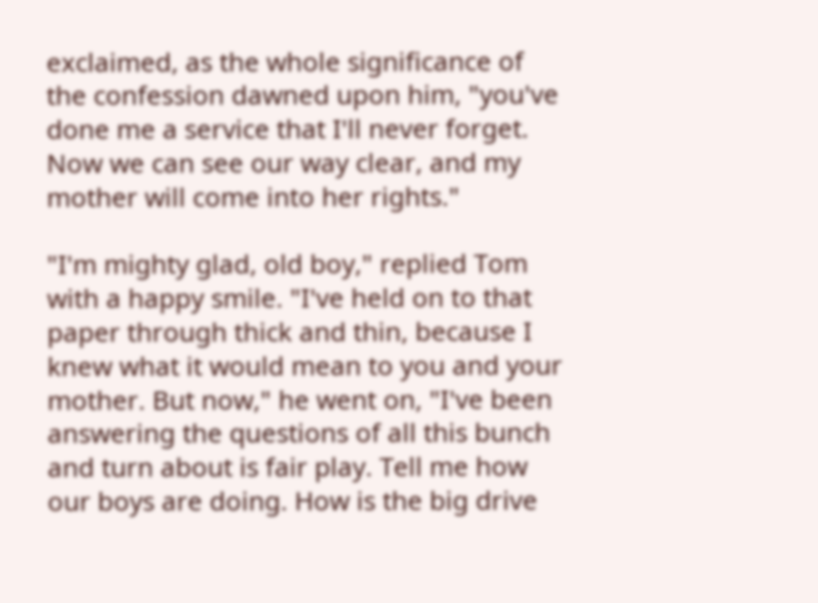exclaimed, as the whole significance of the confession dawned upon him, "you've done me a service that I'll never forget. Now we can see our way clear, and my mother will come into her rights."

"I'm mighty glad, old boy," replied Tom with a happy smile. "I've held on to that paper through thick and thin, because I knew what it would mean to you and your mother. But now," he went on, "I've been answering the questions of all this bunch and turn about is fair play. Tell me how our boys are doing. How is the big drive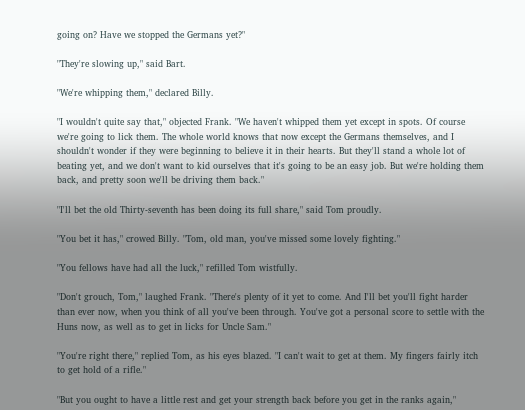going on? Have we stopped the Germans yet?"

"They're slowing up," said Bart.

"We're whipping them," declared Billy.

"I wouldn't quite say that," objected Frank. "We haven't whipped them yet except in spots. Of course we're going to lick them. The whole world knows that now except the Germans themselves, and I shouldn't wonder if they were beginning to believe it in their hearts. But they'll stand a whole lot of beating yet, and we don't want to kid ourselves that it's going to be an easy job. But we're holding them back, and pretty soon we'll be driving them back."

"I'll bet the old Thirty-seventh has been doing its full share," said Tom proudly.

"You bet it has," crowed Billy. "Tom, old man, you've missed some lovely fighting."

"You fellows have had all the luck," refilled Tom wistfully.

"Don't grouch, Tom," laughed Frank. "There's plenty of it yet to come. And I'll bet you'll fight harder than ever now, when you think of all you've been through. You've got a personal score to settle with the Huns now, as well as to get in licks for Uncle Sam."

"You're right there," replied Tom, as his eyes blazed. "I can't wait to get at them. My fingers fairly itch to get hold of a rifle."

"But you ought to have a little rest and get your strength back before you get in the ranks again,"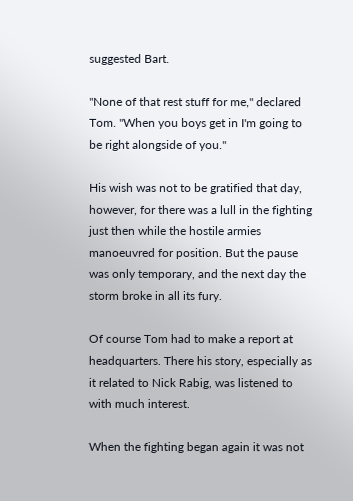suggested Bart.

"None of that rest stuff for me," declared Tom. "When you boys get in I'm going to be right alongside of you."

His wish was not to be gratified that day, however, for there was a lull in the fighting just then while the hostile armies manoeuvred for position. But the pause was only temporary, and the next day the storm broke in all its fury.

Of course Tom had to make a report at headquarters. There his story, especially as it related to Nick Rabig, was listened to with much interest.

When the fighting began again it was not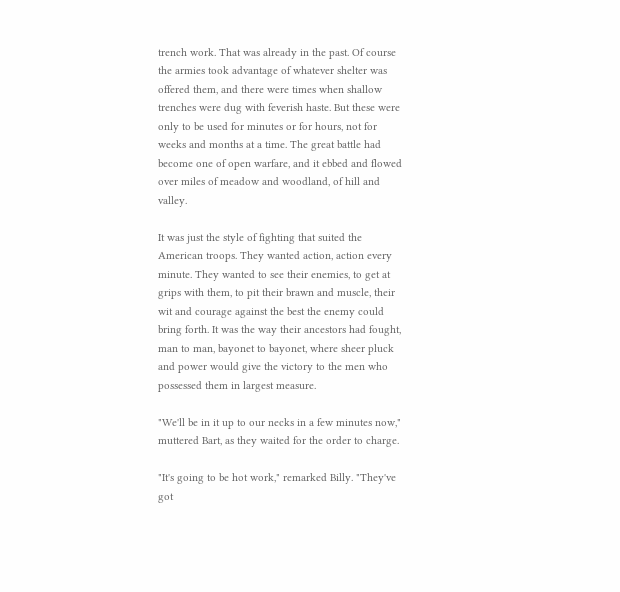trench work. That was already in the past. Of course the armies took advantage of whatever shelter was offered them, and there were times when shallow trenches were dug with feverish haste. But these were only to be used for minutes or for hours, not for weeks and months at a time. The great battle had become one of open warfare, and it ebbed and flowed over miles of meadow and woodland, of hill and valley.

It was just the style of fighting that suited the American troops. They wanted action, action every minute. They wanted to see their enemies, to get at grips with them, to pit their brawn and muscle, their wit and courage against the best the enemy could bring forth. It was the way their ancestors had fought, man to man, bayonet to bayonet, where sheer pluck and power would give the victory to the men who possessed them in largest measure.

"We'll be in it up to our necks in a few minutes now," muttered Bart, as they waited for the order to charge.

"It's going to be hot work," remarked Billy. "They've got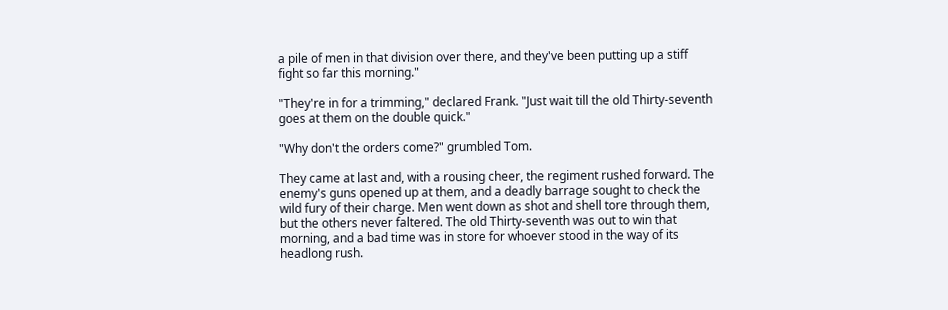a pile of men in that division over there, and they've been putting up a stiff fight so far this morning."

"They're in for a trimming," declared Frank. "Just wait till the old Thirty-seventh goes at them on the double quick."

"Why don't the orders come?" grumbled Tom.

They came at last and, with a rousing cheer, the regiment rushed forward. The enemy's guns opened up at them, and a deadly barrage sought to check the wild fury of their charge. Men went down as shot and shell tore through them, but the others never faltered. The old Thirty-seventh was out to win that morning, and a bad time was in store for whoever stood in the way of its headlong rush.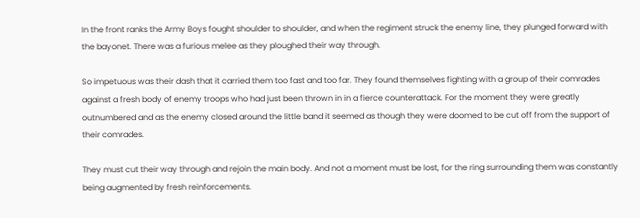In the front ranks the Army Boys fought shoulder to shoulder, and when the regiment struck the enemy line, they plunged forward with the bayonet. There was a furious melee as they ploughed their way through.

So impetuous was their dash that it carried them too fast and too far. They found themselves fighting with a group of their comrades against a fresh body of enemy troops who had just been thrown in in a fierce counterattack. For the moment they were greatly outnumbered and as the enemy closed around the little band it seemed as though they were doomed to be cut off from the support of their comrades.

They must cut their way through and rejoin the main body. And not a moment must be lost, for the ring surrounding them was constantly being augmented by fresh reinforcements.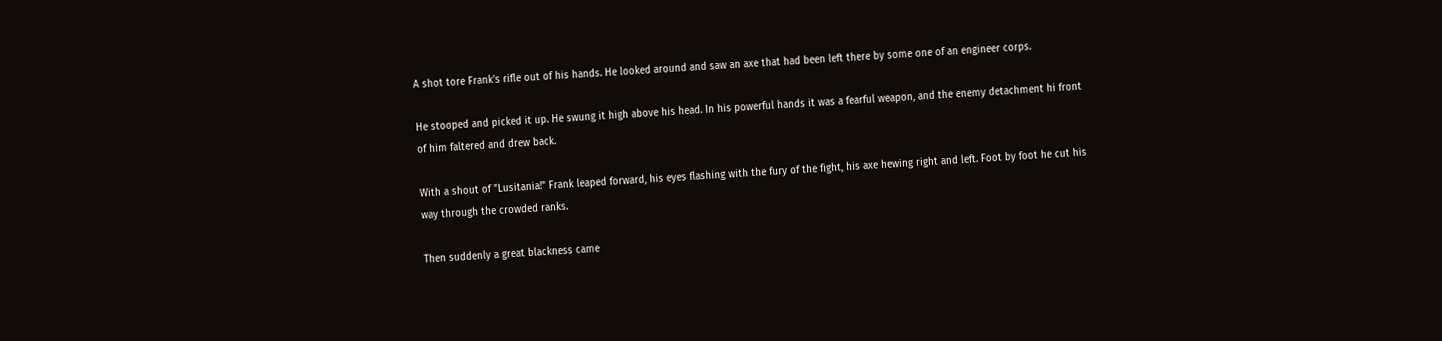A shot tore Frank's rifle out of his hands. He looked around and saw an axe that had been left there by some one of an engineer corps.

He stooped and picked it up. He swung it high above his head. In his powerful hands it was a fearful weapon, and the enemy detachment hi front of him faltered and drew back.

With a shout of "Lusitania!" Frank leaped forward, his eyes flashing with the fury of the fight, his axe hewing right and left. Foot by foot he cut his way through the crowded ranks.

Then suddenly a great blackness came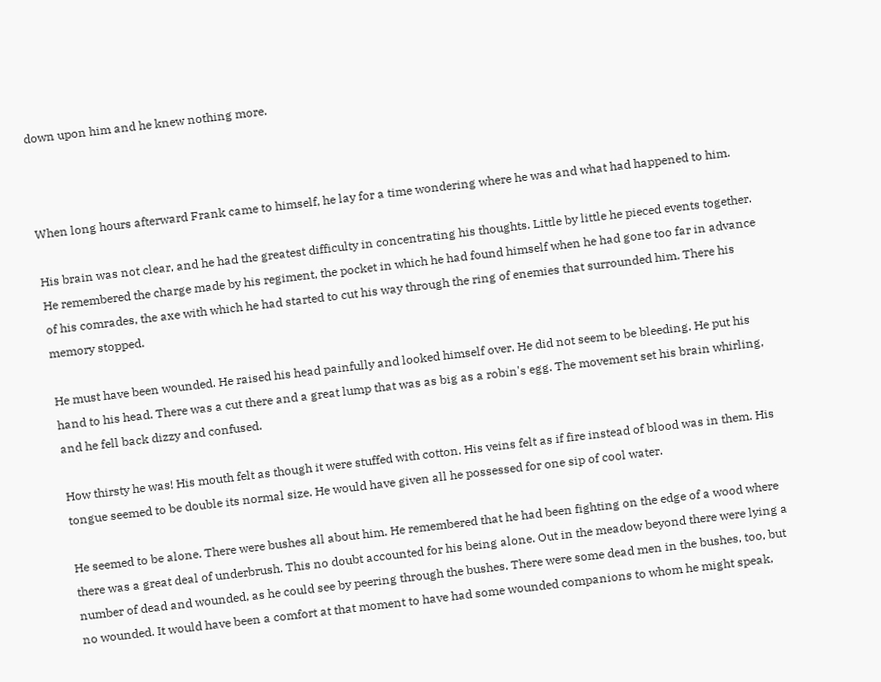down upon him and he knew nothing more.



When long hours afterward Frank came to himself, he lay for a time wondering where he was and what had happened to him.

His brain was not clear, and he had the greatest difficulty in concentrating his thoughts. Little by little he pieced events together. He remembered the charge made by his regiment, the pocket in which he had found himself when he had gone too far in advance of his comrades, the axe with which he had started to cut his way through the ring of enemies that surrounded him. There his memory stopped.

He must have been wounded. He raised his head painfully and looked himself over. He did not seem to be bleeding. He put his hand to his head. There was a cut there and a great lump that was as big as a robin's egg. The movement set his brain whirling, and he fell back dizzy and confused.

How thirsty he was! His mouth felt as though it were stuffed with cotton. His veins felt as if fire instead of blood was in them. His tongue seemed to be double its normal size. He would have given all he possessed for one sip of cool water.

He seemed to be alone. There were bushes all about him. He remembered that he had been fighting on the edge of a wood where there was a great deal of underbrush. This no doubt accounted for his being alone. Out in the meadow beyond there were lying a number of dead and wounded, as he could see by peering through the bushes. There were some dead men in the bushes, too, but no wounded. It would have been a comfort at that moment to have had some wounded companions to whom he might speak,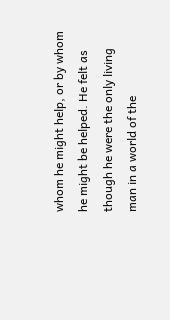whom he might help, or by whom he might be helped. He felt as though he were the only living man in a world of the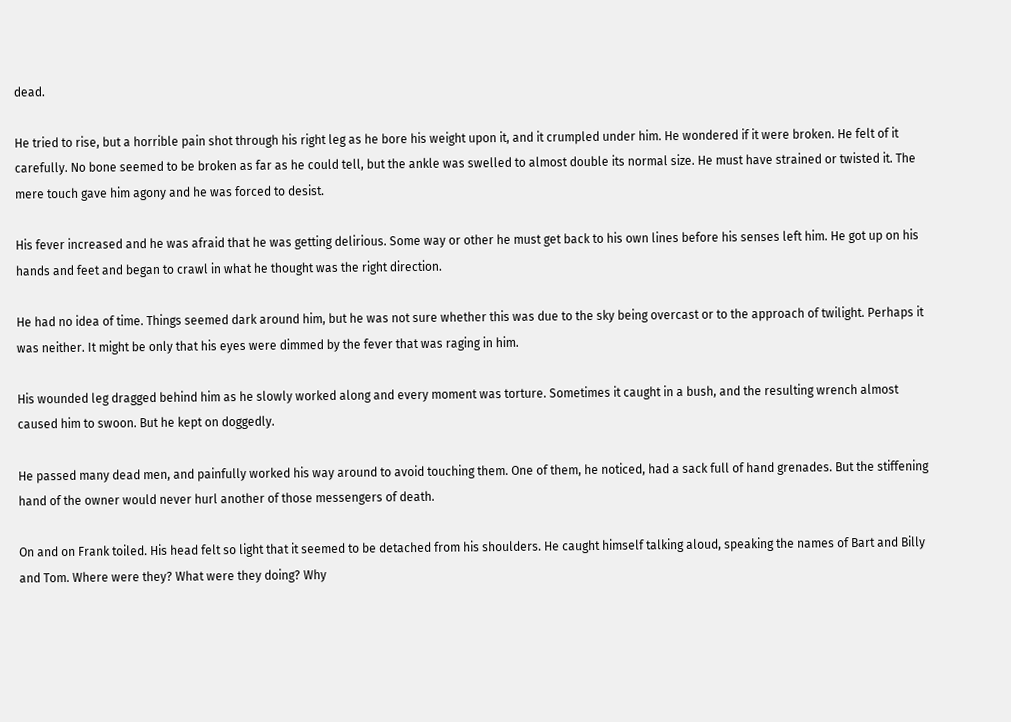dead.

He tried to rise, but a horrible pain shot through his right leg as he bore his weight upon it, and it crumpled under him. He wondered if it were broken. He felt of it carefully. No bone seemed to be broken as far as he could tell, but the ankle was swelled to almost double its normal size. He must have strained or twisted it. The mere touch gave him agony and he was forced to desist.

His fever increased and he was afraid that he was getting delirious. Some way or other he must get back to his own lines before his senses left him. He got up on his hands and feet and began to crawl in what he thought was the right direction.

He had no idea of time. Things seemed dark around him, but he was not sure whether this was due to the sky being overcast or to the approach of twilight. Perhaps it was neither. It might be only that his eyes were dimmed by the fever that was raging in him.

His wounded leg dragged behind him as he slowly worked along and every moment was torture. Sometimes it caught in a bush, and the resulting wrench almost caused him to swoon. But he kept on doggedly.

He passed many dead men, and painfully worked his way around to avoid touching them. One of them, he noticed, had a sack full of hand grenades. But the stiffening hand of the owner would never hurl another of those messengers of death.

On and on Frank toiled. His head felt so light that it seemed to be detached from his shoulders. He caught himself talking aloud, speaking the names of Bart and Billy and Tom. Where were they? What were they doing? Why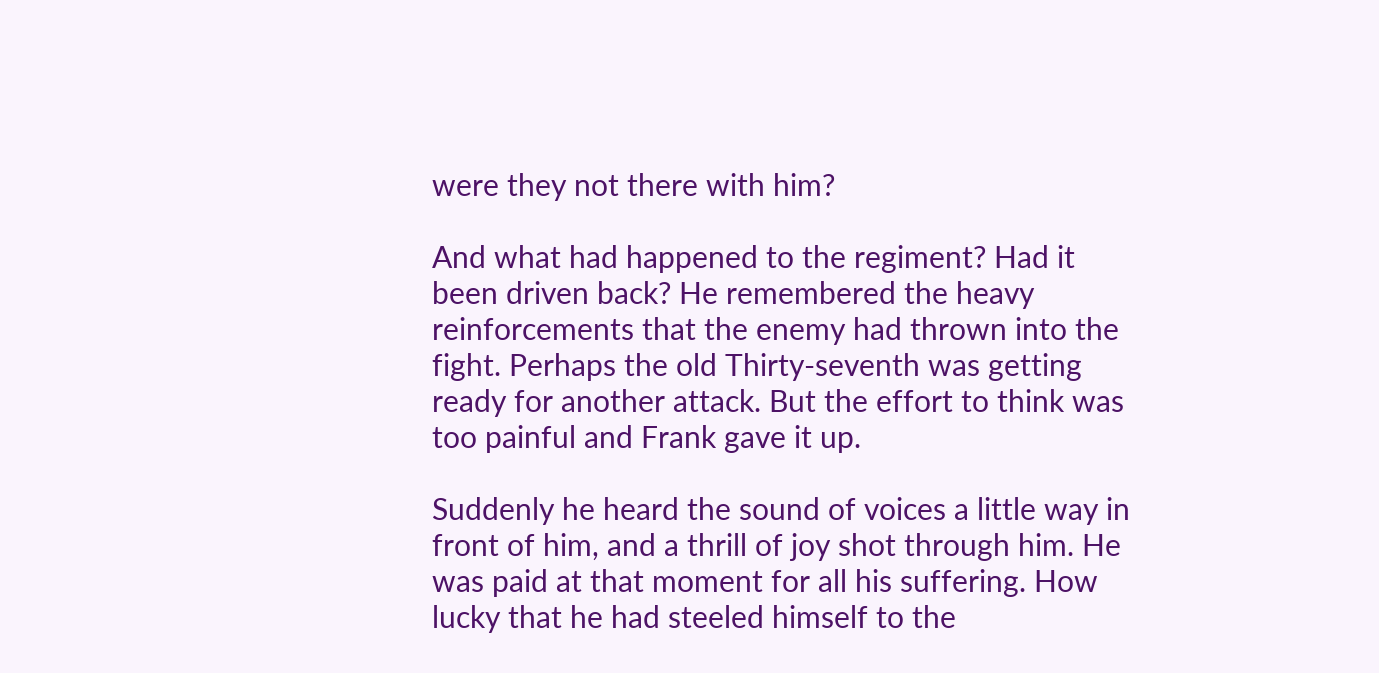were they not there with him?

And what had happened to the regiment? Had it been driven back? He remembered the heavy reinforcements that the enemy had thrown into the fight. Perhaps the old Thirty-seventh was getting ready for another attack. But the effort to think was too painful and Frank gave it up.

Suddenly he heard the sound of voices a little way in front of him, and a thrill of joy shot through him. He was paid at that moment for all his suffering. How lucky that he had steeled himself to the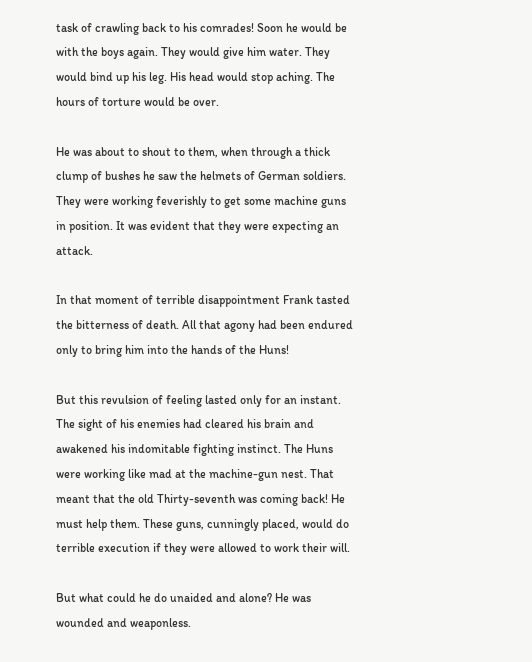task of crawling back to his comrades! Soon he would be with the boys again. They would give him water. They would bind up his leg. His head would stop aching. The hours of torture would be over.

He was about to shout to them, when through a thick clump of bushes he saw the helmets of German soldiers. They were working feverishly to get some machine guns in position. It was evident that they were expecting an attack.

In that moment of terrible disappointment Frank tasted the bitterness of death. All that agony had been endured only to bring him into the hands of the Huns!

But this revulsion of feeling lasted only for an instant. The sight of his enemies had cleared his brain and awakened his indomitable fighting instinct. The Huns were working like mad at the machine-gun nest. That meant that the old Thirty-seventh was coming back! He must help them. These guns, cunningly placed, would do terrible execution if they were allowed to work their will.

But what could he do unaided and alone? He was wounded and weaponless.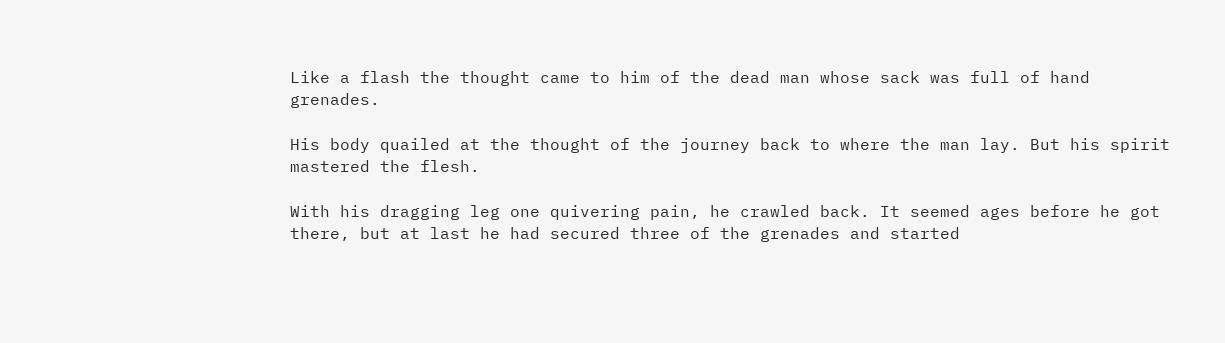Like a flash the thought came to him of the dead man whose sack was full of hand grenades.

His body quailed at the thought of the journey back to where the man lay. But his spirit mastered the flesh.

With his dragging leg one quivering pain, he crawled back. It seemed ages before he got there, but at last he had secured three of the grenades and started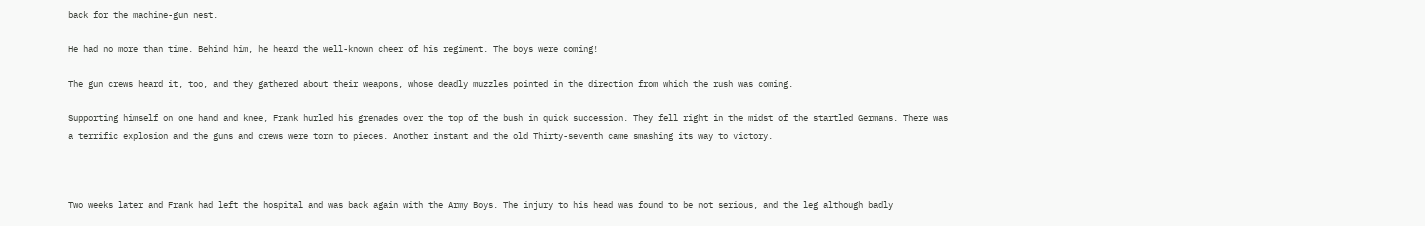back for the machine-gun nest.

He had no more than time. Behind him, he heard the well-known cheer of his regiment. The boys were coming!

The gun crews heard it, too, and they gathered about their weapons, whose deadly muzzles pointed in the direction from which the rush was coming.

Supporting himself on one hand and knee, Frank hurled his grenades over the top of the bush in quick succession. They fell right in the midst of the startled Germans. There was a terrific explosion and the guns and crews were torn to pieces. Another instant and the old Thirty-seventh came smashing its way to victory.



Two weeks later and Frank had left the hospital and was back again with the Army Boys. The injury to his head was found to be not serious, and the leg although badly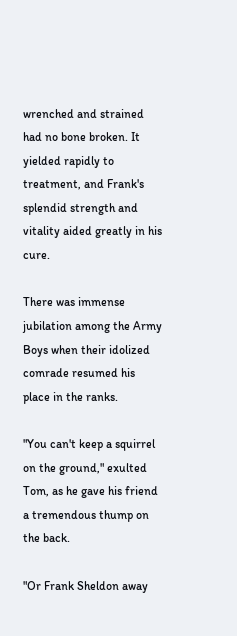wrenched and strained had no bone broken. It yielded rapidly to treatment, and Frank's splendid strength and vitality aided greatly in his cure.

There was immense jubilation among the Army Boys when their idolized comrade resumed his place in the ranks.

"You can't keep a squirrel on the ground," exulted Tom, as he gave his friend a tremendous thump on the back.

"Or Frank Sheldon away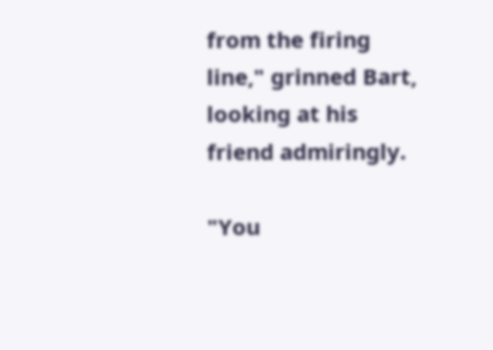from the firing line," grinned Bart, looking at his friend admiringly.

"You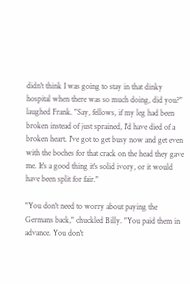didn't think I was going to stay in that dinky hospital when there was so much doing, did you?" laughed Frank. "Say, fellows, if my leg had been broken instead of just sprained, I'd have died of a broken heart. I've got to get busy now and get even with the boches for that crack on the head they gave me. It's a good thing it's solid ivory, or it would have been split for fair."

"You don't need to worry about paying the Germans back," chuckled Billy. "You paid them in advance. You don't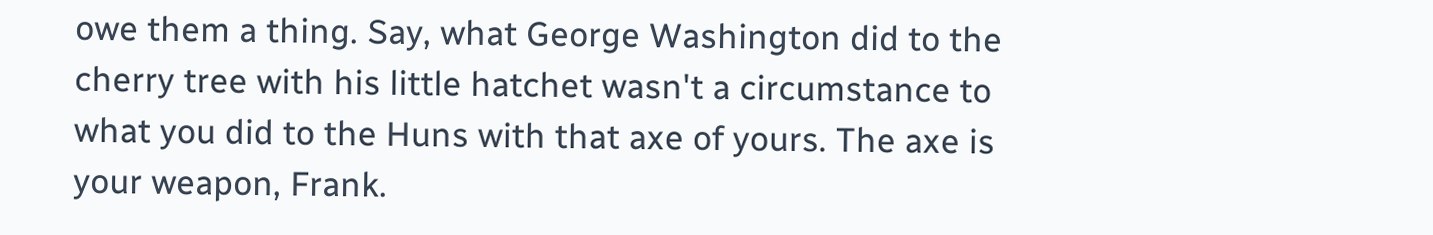owe them a thing. Say, what George Washington did to the cherry tree with his little hatchet wasn't a circumstance to what you did to the Huns with that axe of yours. The axe is your weapon, Frank.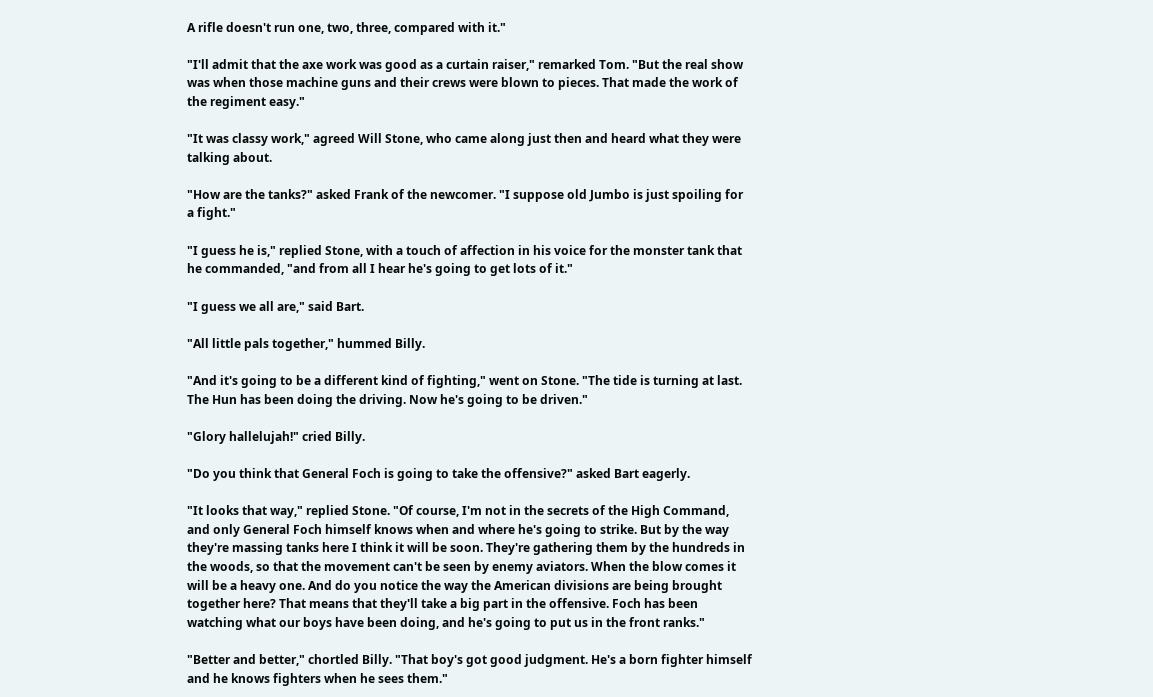A rifle doesn't run one, two, three, compared with it."

"I'll admit that the axe work was good as a curtain raiser," remarked Tom. "But the real show was when those machine guns and their crews were blown to pieces. That made the work of the regiment easy."

"It was classy work," agreed Will Stone, who came along just then and heard what they were talking about.

"How are the tanks?" asked Frank of the newcomer. "I suppose old Jumbo is just spoiling for a fight."

"I guess he is," replied Stone, with a touch of affection in his voice for the monster tank that he commanded, "and from all I hear he's going to get lots of it."

"I guess we all are," said Bart.

"All little pals together," hummed Billy.

"And it's going to be a different kind of fighting," went on Stone. "The tide is turning at last. The Hun has been doing the driving. Now he's going to be driven."

"Glory hallelujah!" cried Billy.

"Do you think that General Foch is going to take the offensive?" asked Bart eagerly.

"It looks that way," replied Stone. "Of course, I'm not in the secrets of the High Command, and only General Foch himself knows when and where he's going to strike. But by the way they're massing tanks here I think it will be soon. They're gathering them by the hundreds in the woods, so that the movement can't be seen by enemy aviators. When the blow comes it will be a heavy one. And do you notice the way the American divisions are being brought together here? That means that they'll take a big part in the offensive. Foch has been watching what our boys have been doing, and he's going to put us in the front ranks."

"Better and better," chortled Billy. "That boy's got good judgment. He's a born fighter himself and he knows fighters when he sees them."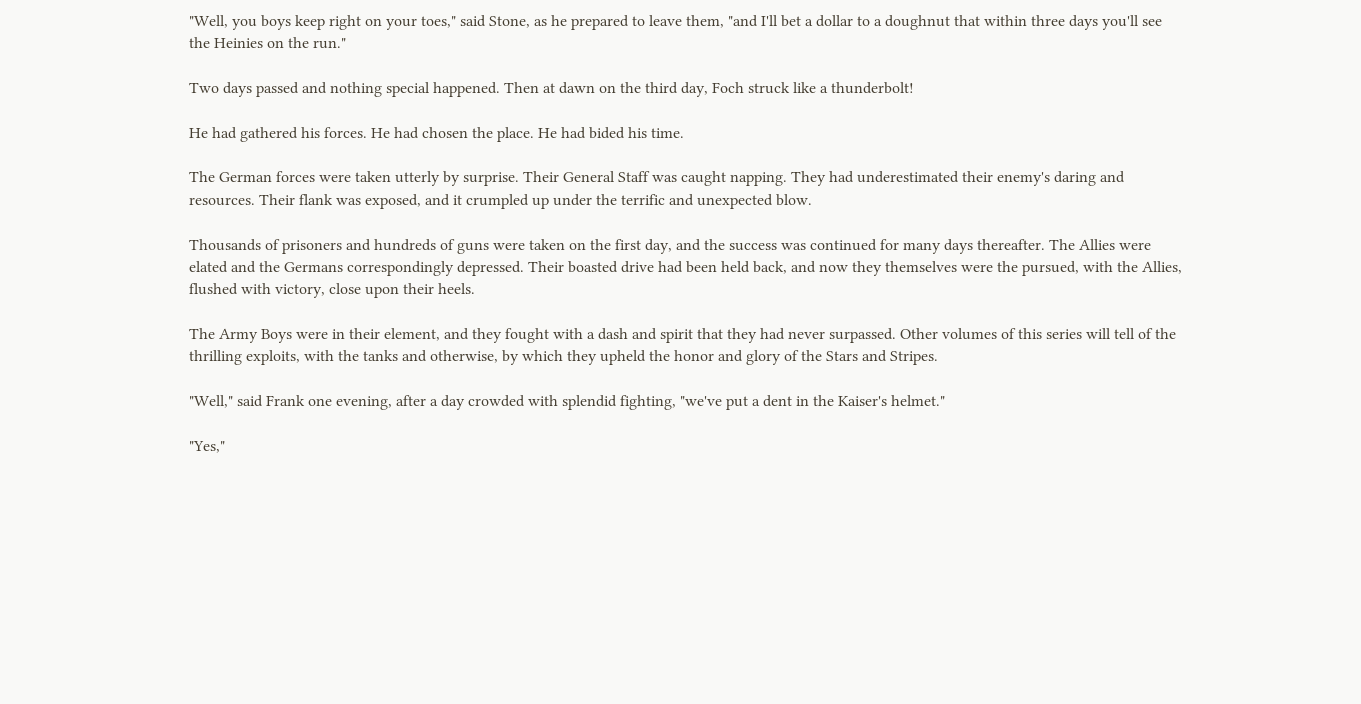"Well, you boys keep right on your toes," said Stone, as he prepared to leave them, "and I'll bet a dollar to a doughnut that within three days you'll see the Heinies on the run."

Two days passed and nothing special happened. Then at dawn on the third day, Foch struck like a thunderbolt!

He had gathered his forces. He had chosen the place. He had bided his time.

The German forces were taken utterly by surprise. Their General Staff was caught napping. They had underestimated their enemy's daring and resources. Their flank was exposed, and it crumpled up under the terrific and unexpected blow.

Thousands of prisoners and hundreds of guns were taken on the first day, and the success was continued for many days thereafter. The Allies were elated and the Germans correspondingly depressed. Their boasted drive had been held back, and now they themselves were the pursued, with the Allies, flushed with victory, close upon their heels.

The Army Boys were in their element, and they fought with a dash and spirit that they had never surpassed. Other volumes of this series will tell of the thrilling exploits, with the tanks and otherwise, by which they upheld the honor and glory of the Stars and Stripes.

"Well," said Frank one evening, after a day crowded with splendid fighting, "we've put a dent in the Kaiser's helmet."

"Yes,"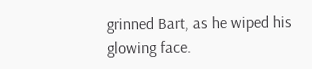grinned Bart, as he wiped his glowing face.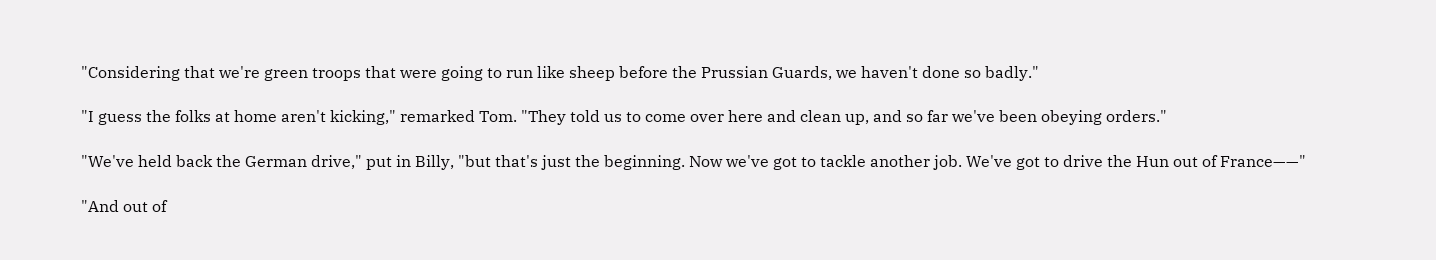"Considering that we're green troops that were going to run like sheep before the Prussian Guards, we haven't done so badly."

"I guess the folks at home aren't kicking," remarked Tom. "They told us to come over here and clean up, and so far we've been obeying orders."

"We've held back the German drive," put in Billy, "but that's just the beginning. Now we've got to tackle another job. We've got to drive the Hun out of France——"

"And out of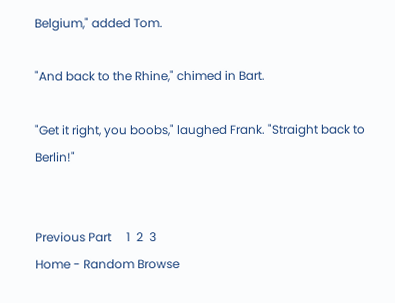Belgium," added Tom.

"And back to the Rhine," chimed in Bart.

"Get it right, you boobs," laughed Frank. "Straight back to Berlin!"


Previous Part     1  2  3
Home - Random Browse